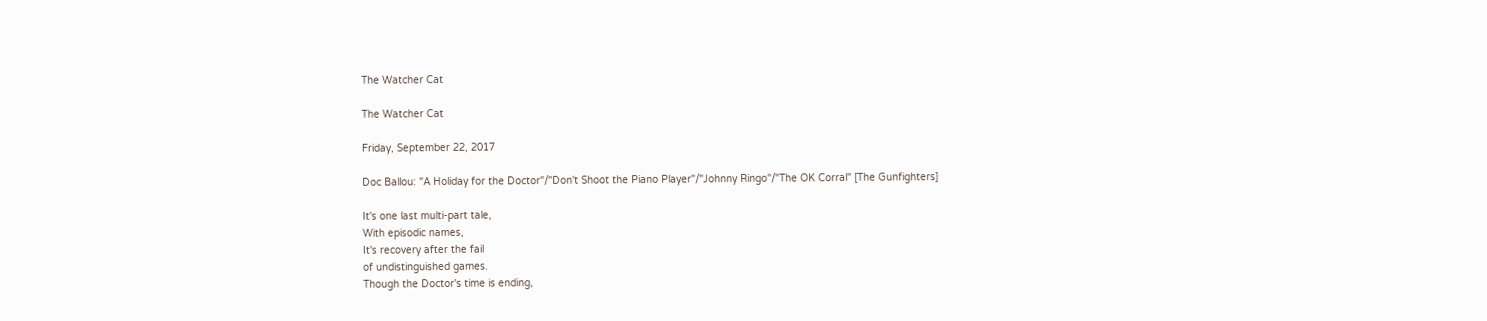The Watcher Cat

The Watcher Cat

Friday, September 22, 2017

Doc Ballou: "A Holiday for the Doctor"/"Don't Shoot the Piano Player"/"Johnny Ringo"/"The OK Corral" [The Gunfighters]

It's one last multi-part tale,
With episodic names,
It's recovery after the fail
of undistinguished games.
Though the Doctor's time is ending,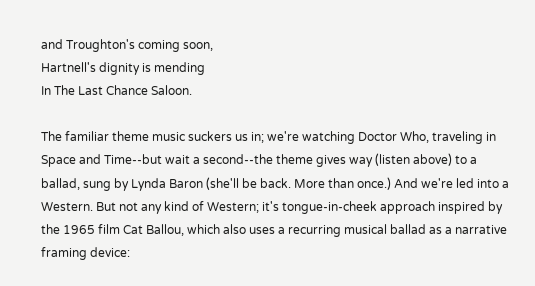and Troughton's coming soon,
Hartnell's dignity is mending
In The Last Chance Saloon.

The familiar theme music suckers us in; we're watching Doctor Who, traveling in Space and Time--but wait a second--the theme gives way (listen above) to a ballad, sung by Lynda Baron (she'll be back. More than once.) And we're led into a Western. But not any kind of Western; it's tongue-in-cheek approach inspired by the 1965 film Cat Ballou, which also uses a recurring musical ballad as a narrative framing device: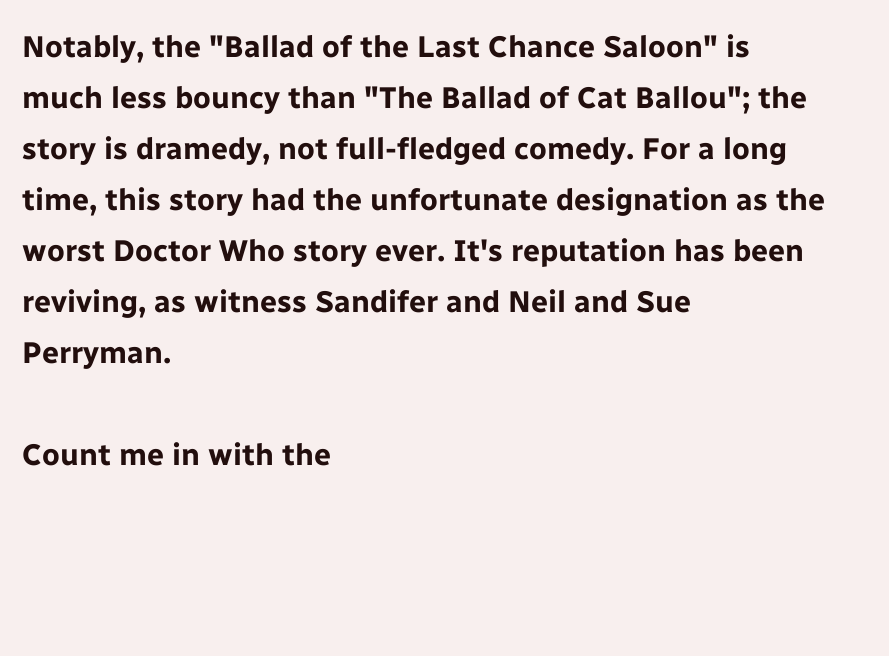Notably, the "Ballad of the Last Chance Saloon" is much less bouncy than "The Ballad of Cat Ballou"; the story is dramedy, not full-fledged comedy. For a long time, this story had the unfortunate designation as the worst Doctor Who story ever. It's reputation has been reviving, as witness Sandifer and Neil and Sue Perryman.

Count me in with the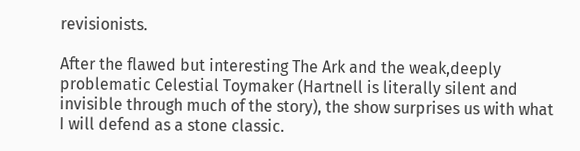revisionists.

After the flawed but interesting The Ark and the weak,deeply problematic Celestial Toymaker (Hartnell is literally silent and invisible through much of the story), the show surprises us with what I will defend as a stone classic.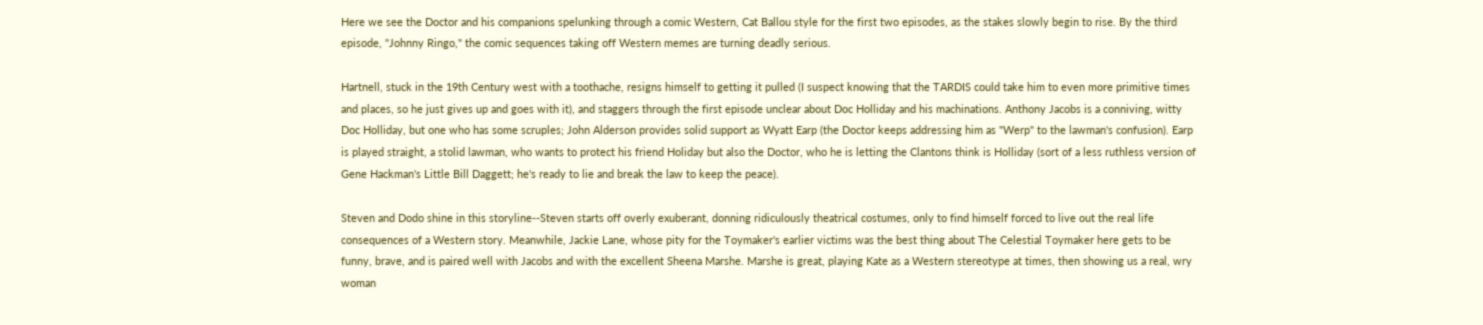Here we see the Doctor and his companions spelunking through a comic Western, Cat Ballou style for the first two episodes, as the stakes slowly begin to rise. By the third episode, "Johnny Ringo," the comic sequences taking off Western memes are turning deadly serious.

Hartnell, stuck in the 19th Century west with a toothache, resigns himself to getting it pulled (I suspect knowing that the TARDIS could take him to even more primitive times and places, so he just gives up and goes with it), and staggers through the first episode unclear about Doc Holliday and his machinations. Anthony Jacobs is a conniving, witty Doc Holliday, but one who has some scruples; John Alderson provides solid support as Wyatt Earp (the Doctor keeps addressing him as "Werp" to the lawman's confusion). Earp is played straight, a stolid lawman, who wants to protect his friend Holiday but also the Doctor, who he is letting the Clantons think is Holliday (sort of a less ruthless version of Gene Hackman's Little Bill Daggett; he's ready to lie and break the law to keep the peace).

Steven and Dodo shine in this storyline--Steven starts off overly exuberant, donning ridiculously theatrical costumes, only to find himself forced to live out the real life consequences of a Western story. Meanwhile, Jackie Lane, whose pity for the Toymaker's earlier victims was the best thing about The Celestial Toymaker here gets to be funny, brave, and is paired well with Jacobs and with the excellent Sheena Marshe. Marshe is great, playing Kate as a Western stereotype at times, then showing us a real, wry woman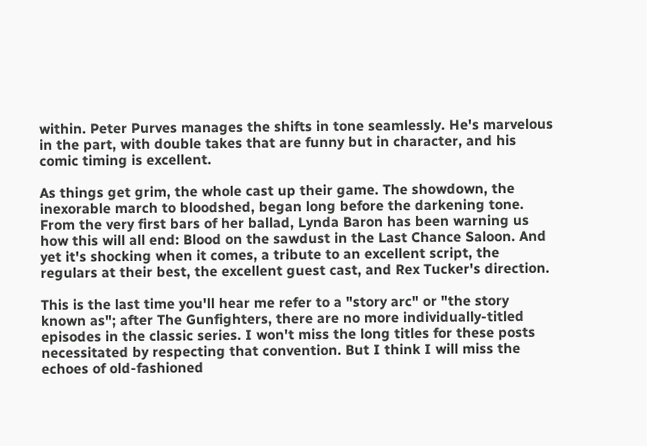within. Peter Purves manages the shifts in tone seamlessly. He's marvelous in the part, with double takes that are funny but in character, and his comic timing is excellent.

As things get grim, the whole cast up their game. The showdown, the inexorable march to bloodshed, began long before the darkening tone. From the very first bars of her ballad, Lynda Baron has been warning us how this will all end: Blood on the sawdust in the Last Chance Saloon. And yet it's shocking when it comes, a tribute to an excellent script, the regulars at their best, the excellent guest cast, and Rex Tucker's direction.

This is the last time you'll hear me refer to a "story arc" or "the story known as"; after The Gunfighters, there are no more individually-titled episodes in the classic series. I won't miss the long titles for these posts necessitated by respecting that convention. But I think I will miss the echoes of old-fashioned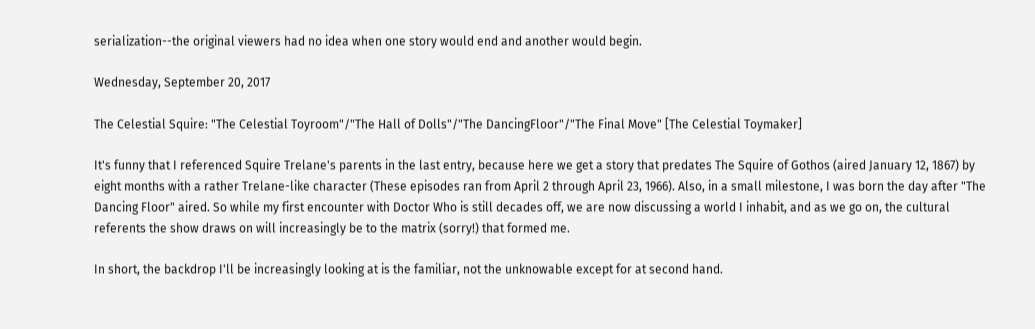serialization--the original viewers had no idea when one story would end and another would begin.

Wednesday, September 20, 2017

The Celestial Squire: "The Celestial Toyroom"/"The Hall of Dolls"/"The DancingFloor"/"The Final Move" [The Celestial Toymaker]

It's funny that I referenced Squire Trelane's parents in the last entry, because here we get a story that predates The Squire of Gothos (aired January 12, 1867) by eight months with a rather Trelane-like character (These episodes ran from April 2 through April 23, 1966). Also, in a small milestone, I was born the day after "The Dancing Floor" aired. So while my first encounter with Doctor Who is still decades off, we are now discussing a world I inhabit, and as we go on, the cultural referents the show draws on will increasingly be to the matrix (sorry!) that formed me.

In short, the backdrop I'll be increasingly looking at is the familiar, not the unknowable except for at second hand.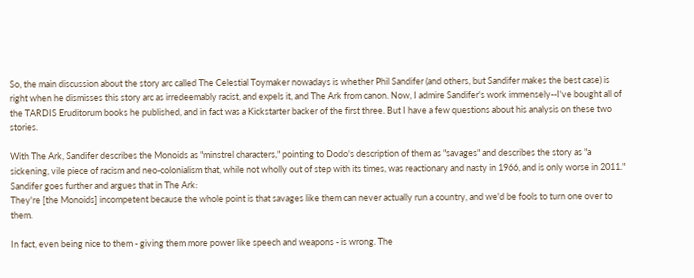So, the main discussion about the story arc called The Celestial Toymaker nowadays is whether Phil Sandifer (and others, but Sandifer makes the best case) is right when he dismisses this story arc as irredeemably racist, and expels it, and The Ark from canon. Now, I admire Sandifer's work immensely--I've bought all of the TARDIS Eruditorum books he published, and in fact was a Kickstarter backer of the first three. But I have a few questions about his analysis on these two stories.

With The Ark, Sandifer describes the Monoids as "minstrel characters," pointing to Dodo's description of them as "savages" and describes the story as "a sickening, vile piece of racism and neo-colonialism that, while not wholly out of step with its times, was reactionary and nasty in 1966, and is only worse in 2011." Sandifer goes further and argues that in The Ark:
They're [the Monoids] incompetent because the whole point is that savages like them can never actually run a country, and we'd be fools to turn one over to them.

In fact, even being nice to them - giving them more power like speech and weapons - is wrong. The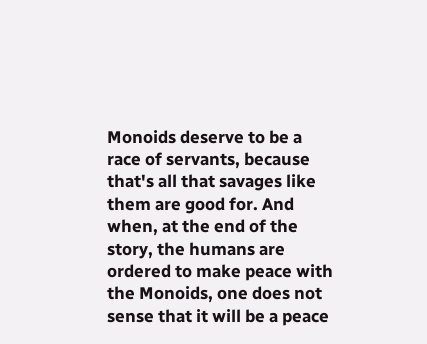Monoids deserve to be a race of servants, because that's all that savages like them are good for. And when, at the end of the story, the humans are ordered to make peace with the Monoids, one does not sense that it will be a peace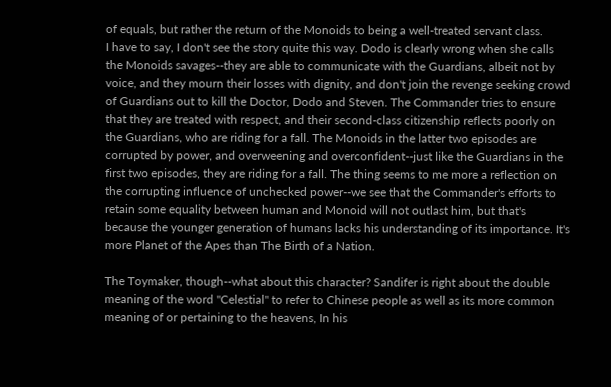of equals, but rather the return of the Monoids to being a well-treated servant class.
I have to say, I don't see the story quite this way. Dodo is clearly wrong when she calls the Monoids savages--they are able to communicate with the Guardians, albeit not by voice, and they mourn their losses with dignity, and don't join the revenge seeking crowd of Guardians out to kill the Doctor, Dodo and Steven. The Commander tries to ensure that they are treated with respect, and their second-class citizenship reflects poorly on the Guardians, who are riding for a fall. The Monoids in the latter two episodes are corrupted by power, and overweening and overconfident--just like the Guardians in the first two episodes, they are riding for a fall. The thing seems to me more a reflection on the corrupting influence of unchecked power--we see that the Commander's efforts to retain some equality between human and Monoid will not outlast him, but that's because the younger generation of humans lacks his understanding of its importance. It's more Planet of the Apes than The Birth of a Nation.

The Toymaker, though--what about this character? Sandifer is right about the double meaning of the word "Celestial" to refer to Chinese people as well as its more common meaning of or pertaining to the heavens, In his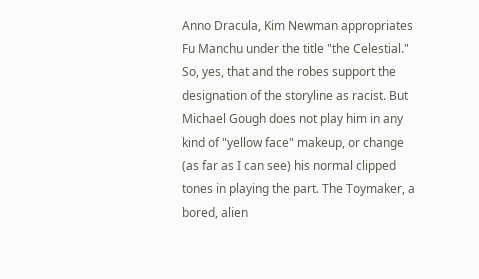Anno Dracula, Kim Newman appropriates Fu Manchu under the title "the Celestial." So, yes, that and the robes support the designation of the storyline as racist. But Michael Gough does not play him in any kind of "yellow face" makeup, or change (as far as I can see) his normal clipped tones in playing the part. The Toymaker, a bored, alien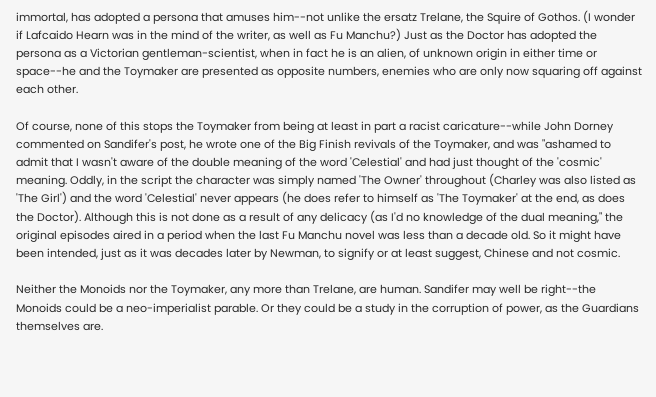immortal, has adopted a persona that amuses him--not unlike the ersatz Trelane, the Squire of Gothos. (I wonder if Lafcaido Hearn was in the mind of the writer, as well as Fu Manchu?) Just as the Doctor has adopted the persona as a Victorian gentleman-scientist, when in fact he is an alien, of unknown origin in either time or space--he and the Toymaker are presented as opposite numbers, enemies who are only now squaring off against each other.

Of course, none of this stops the Toymaker from being at least in part a racist caricature--while John Dorney commented on Sandifer's post, he wrote one of the Big Finish revivals of the Toymaker, and was "ashamed to admit that I wasn't aware of the double meaning of the word 'Celestial' and had just thought of the 'cosmic' meaning. Oddly, in the script the character was simply named 'The Owner' throughout (Charley was also listed as 'The Girl') and the word 'Celestial' never appears (he does refer to himself as 'The Toymaker' at the end, as does the Doctor). Although this is not done as a result of any delicacy (as I'd no knowledge of the dual meaning," the original episodes aired in a period when the last Fu Manchu novel was less than a decade old. So it might have been intended, just as it was decades later by Newman, to signify or at least suggest, Chinese and not cosmic.

Neither the Monoids nor the Toymaker, any more than Trelane, are human. Sandifer may well be right--the Monoids could be a neo-imperialist parable. Or they could be a study in the corruption of power, as the Guardians themselves are.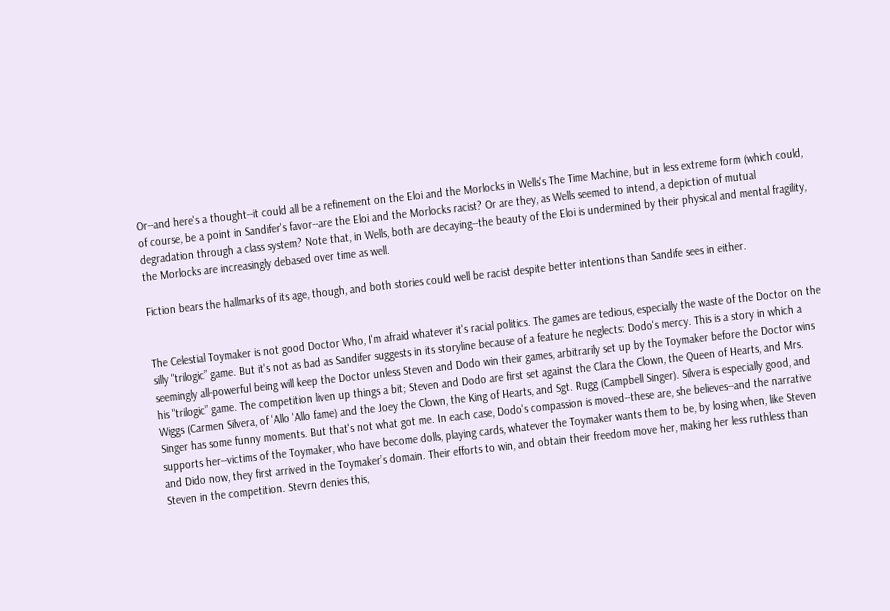Or--and here's a thought--it could all be a refinement on the Eloi and the Morlocks in Wells's The Time Machine, but in less extreme form (which could, of course, be a point in Sandifer's favor--are the Eloi and the Morlocks racist? Or are they, as Wells seemed to intend, a depiction of mutual degradation through a class system? Note that, in Wells, both are decaying--the beauty of the Eloi is undermined by their physical and mental fragility, the Morlocks are increasingly debased over time as well.

Fiction bears the hallmarks of its age, though, and both stories could well be racist despite better intentions than Sandife sees in either.


The Celestial Toymaker is not good Doctor Who, I'm afraid whatever it's racial politics. The games are tedious, especially the waste of the Doctor on the silly "trilogic” game. But it's not as bad as Sandifer suggests in its storyline because of a feature he neglects: Dodo's mercy. This is a story in which a seemingly all-powerful being will keep the Doctor unless Steven and Dodo win their games, arbitrarily set up by the Toymaker before the Doctor wins his "trilogic” game. The competition liven up things a bit; Steven and Dodo are first set against the Clara the Clown, the Queen of Hearts, and Mrs. Wiggs (Carmen Silvera, of 'Allo 'Allo fame) and the Joey the Clown, the King of Hearts, and Sgt. Rugg (Campbell Singer). Silvera is especially good, and Singer has some funny moments. But that's not what got me. In each case, Dodo's compassion is moved--these are, she believes--and the narrative supports her--victims of the Toymaker, who have become dolls, playing cards, whatever the Toymaker wants them to be, by losing when, like Steven and Dido now, they first arrived in the Toymaker’s domain. Their efforts to win, and obtain their freedom move her, making her less ruthless than Steven in the competition. Stevrn denies this,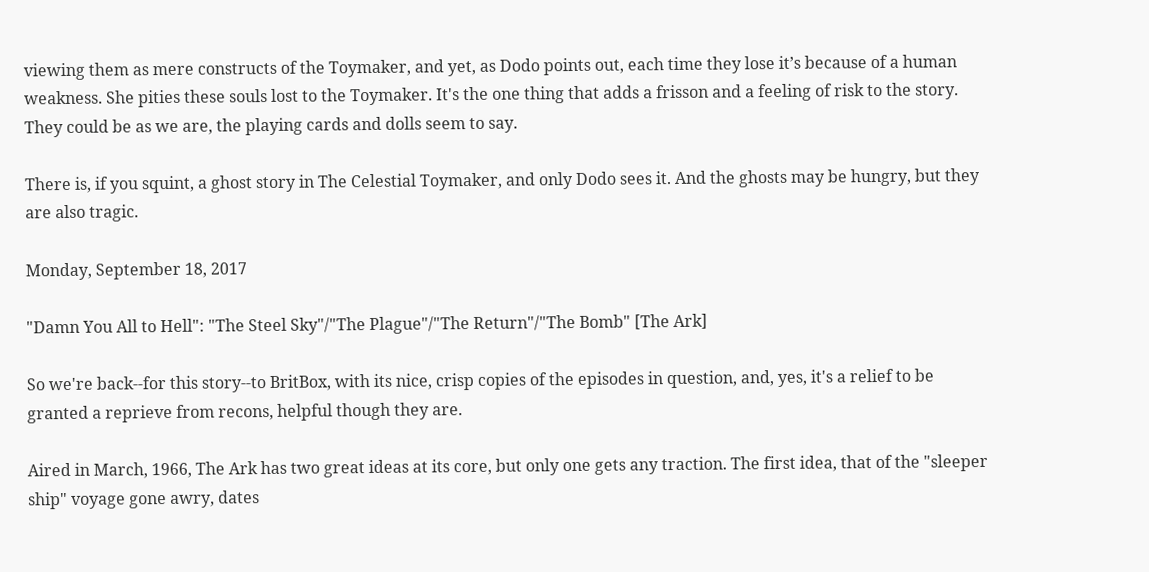viewing them as mere constructs of the Toymaker, and yet, as Dodo points out, each time they lose it’s because of a human weakness. She pities these souls lost to the Toymaker. It's the one thing that adds a frisson and a feeling of risk to the story. They could be as we are, the playing cards and dolls seem to say.

There is, if you squint, a ghost story in The Celestial Toymaker, and only Dodo sees it. And the ghosts may be hungry, but they are also tragic.

Monday, September 18, 2017

"Damn You All to Hell": "The Steel Sky"/"The Plague"/"The Return"/"The Bomb" [The Ark]

So we're back--for this story--to BritBox, with its nice, crisp copies of the episodes in question, and, yes, it's a relief to be granted a reprieve from recons, helpful though they are.

Aired in March, 1966, The Ark has two great ideas at its core, but only one gets any traction. The first idea, that of the "sleeper ship" voyage gone awry, dates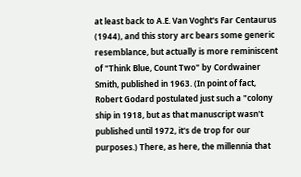at least back to A.E. Van Voght's Far Centaurus (1944), and this story arc bears some generic resemblance, but actually is more reminiscent of "Think Blue, Count Two" by Cordwainer Smith, published in 1963. (In point of fact, Robert Godard postulated just such a "colony ship in 1918, but as that manuscript wasn't published until 1972, it's de trop for our purposes.) There, as here, the millennia that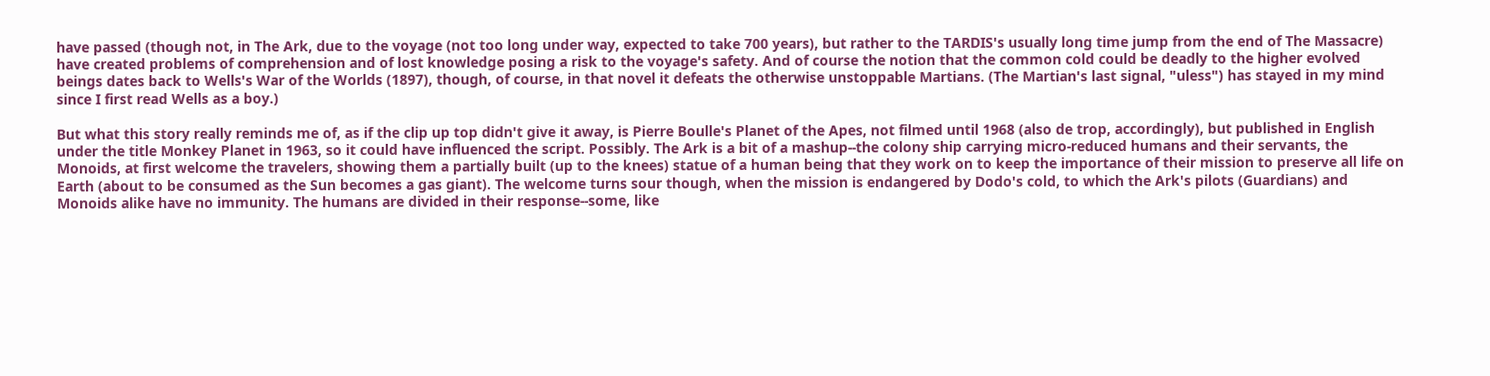have passed (though not, in The Ark, due to the voyage (not too long under way, expected to take 700 years), but rather to the TARDIS's usually long time jump from the end of The Massacre) have created problems of comprehension and of lost knowledge posing a risk to the voyage's safety. And of course the notion that the common cold could be deadly to the higher evolved beings dates back to Wells's War of the Worlds (1897), though, of course, in that novel it defeats the otherwise unstoppable Martians. (The Martian's last signal, "uless") has stayed in my mind since I first read Wells as a boy.)

But what this story really reminds me of, as if the clip up top didn't give it away, is Pierre Boulle's Planet of the Apes, not filmed until 1968 (also de trop, accordingly), but published in English under the title Monkey Planet in 1963, so it could have influenced the script. Possibly. The Ark is a bit of a mashup--the colony ship carrying micro-reduced humans and their servants, the Monoids, at first welcome the travelers, showing them a partially built (up to the knees) statue of a human being that they work on to keep the importance of their mission to preserve all life on Earth (about to be consumed as the Sun becomes a gas giant). The welcome turns sour though, when the mission is endangered by Dodo's cold, to which the Ark's pilots (Guardians) and Monoids alike have no immunity. The humans are divided in their response--some, like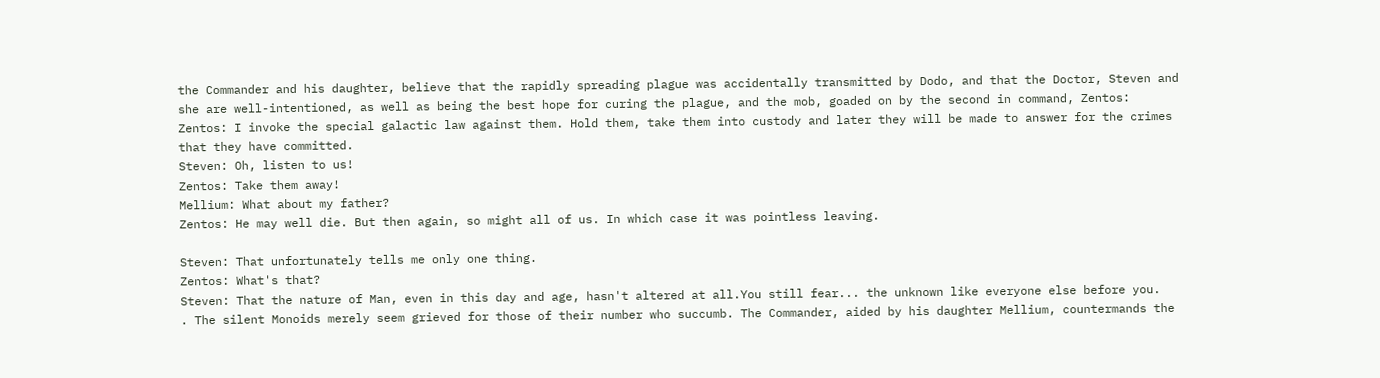the Commander and his daughter, believe that the rapidly spreading plague was accidentally transmitted by Dodo, and that the Doctor, Steven and she are well-intentioned, as well as being the best hope for curing the plague, and the mob, goaded on by the second in command, Zentos:
Zentos: I invoke the special galactic law against them. Hold them, take them into custody and later they will be made to answer for the crimes that they have committed.
Steven: Oh, listen to us!
Zentos: Take them away!
Mellium: What about my father?
Zentos: He may well die. But then again, so might all of us. In which case it was pointless leaving.

Steven: That unfortunately tells me only one thing.
Zentos: What's that?
Steven: That the nature of Man, even in this day and age, hasn't altered at all.You still fear... the unknown like everyone else before you.
. The silent Monoids merely seem grieved for those of their number who succumb. The Commander, aided by his daughter Mellium, countermands the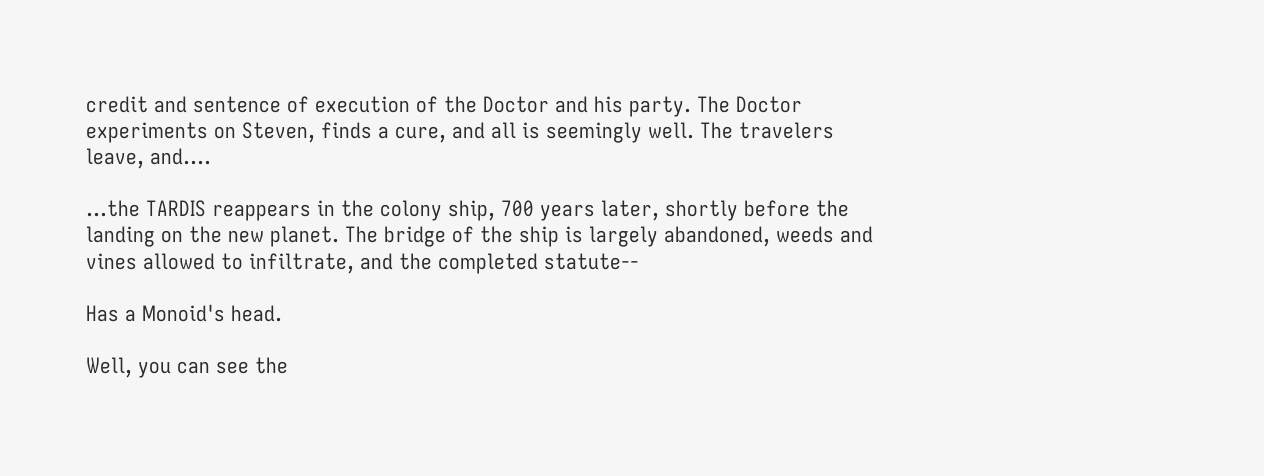credit and sentence of execution of the Doctor and his party. The Doctor experiments on Steven, finds a cure, and all is seemingly well. The travelers leave, and....

...the TARDIS reappears in the colony ship, 700 years later, shortly before the landing on the new planet. The bridge of the ship is largely abandoned, weeds and vines allowed to infiltrate, and the completed statute--

Has a Monoid's head.

Well, you can see the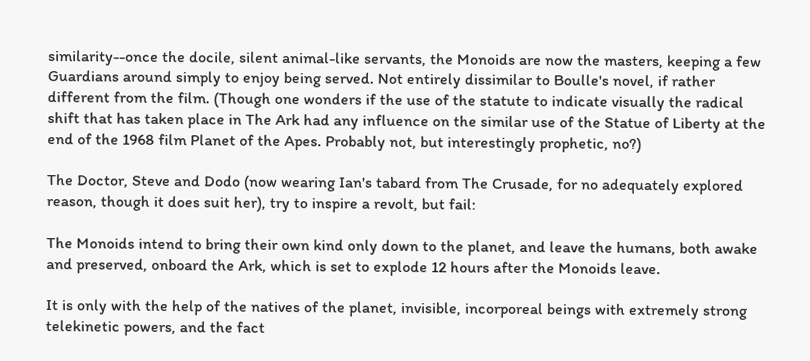similarity--once the docile, silent animal-like servants, the Monoids are now the masters, keeping a few Guardians around simply to enjoy being served. Not entirely dissimilar to Boulle's novel, if rather different from the film. (Though one wonders if the use of the statute to indicate visually the radical shift that has taken place in The Ark had any influence on the similar use of the Statue of Liberty at the end of the 1968 film Planet of the Apes. Probably not, but interestingly prophetic, no?)

The Doctor, Steve and Dodo (now wearing Ian's tabard from The Crusade, for no adequately explored reason, though it does suit her), try to inspire a revolt, but fail:

The Monoids intend to bring their own kind only down to the planet, and leave the humans, both awake and preserved, onboard the Ark, which is set to explode 12 hours after the Monoids leave.

It is only with the help of the natives of the planet, invisible, incorporeal beings with extremely strong telekinetic powers, and the fact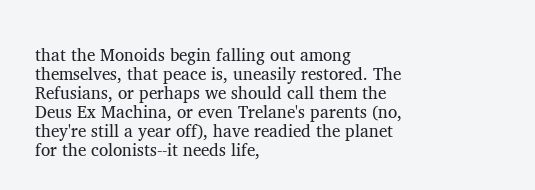that the Monoids begin falling out among themselves, that peace is, uneasily restored. The Refusians, or perhaps we should call them the Deus Ex Machina, or even Trelane's parents (no, they're still a year off), have readied the planet for the colonists--it needs life,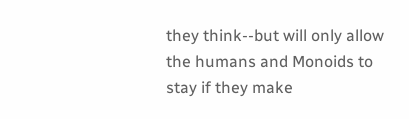they think--but will only allow the humans and Monoids to stay if they make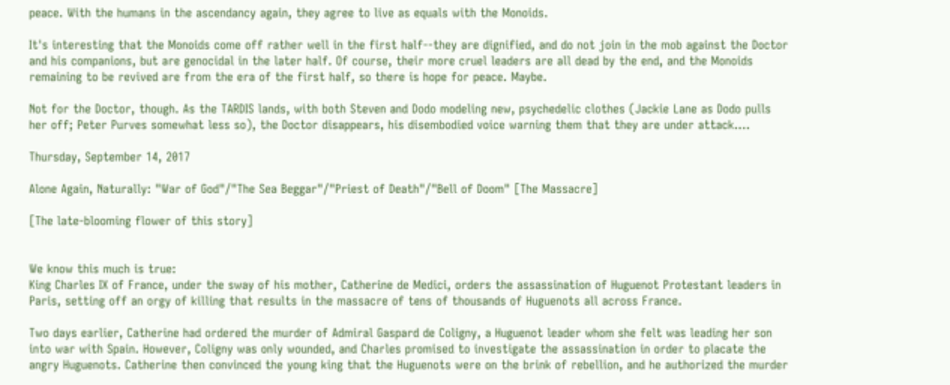peace. With the humans in the ascendancy again, they agree to live as equals with the Monoids.

It's interesting that the Monoids come off rather well in the first half--they are dignified, and do not join in the mob against the Doctor and his companions, but are genocidal in the later half. Of course, their more cruel leaders are all dead by the end, and the Monoids remaining to be revived are from the era of the first half, so there is hope for peace. Maybe.

Not for the Doctor, though. As the TARDIS lands, with both Steven and Dodo modeling new, psychedelic clothes (Jackie Lane as Dodo pulls her off; Peter Purves somewhat less so), the Doctor disappears, his disembodied voice warning them that they are under attack....

Thursday, September 14, 2017

Alone Again, Naturally: "War of God"/"The Sea Beggar"/"Priest of Death"/"Bell of Doom" [The Massacre]

[The late-blooming flower of this story]


We know this much is true:
King Charles IX of France, under the sway of his mother, Catherine de Medici, orders the assassination of Huguenot Protestant leaders in Paris, setting off an orgy of killing that results in the massacre of tens of thousands of Huguenots all across France.

Two days earlier, Catherine had ordered the murder of Admiral Gaspard de Coligny, a Huguenot leader whom she felt was leading her son into war with Spain. However, Coligny was only wounded, and Charles promised to investigate the assassination in order to placate the angry Huguenots. Catherine then convinced the young king that the Huguenots were on the brink of rebellion, and he authorized the murder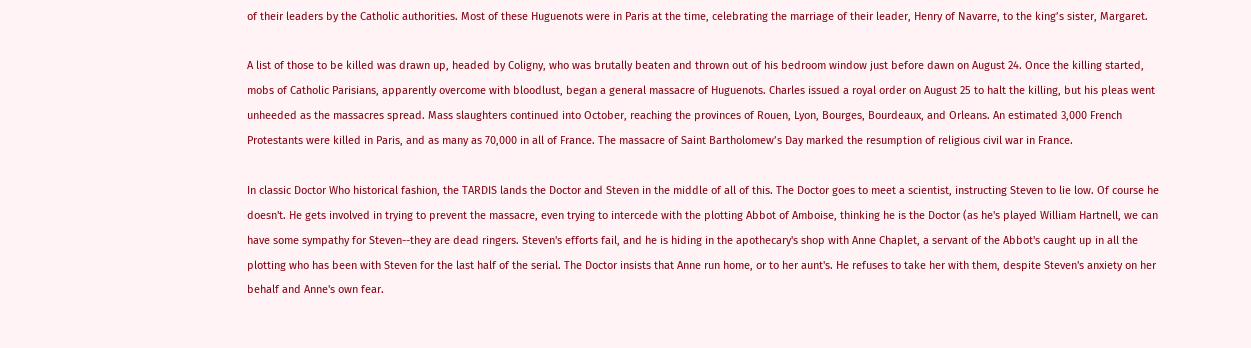of their leaders by the Catholic authorities. Most of these Huguenots were in Paris at the time, celebrating the marriage of their leader, Henry of Navarre, to the king’s sister, Margaret.

A list of those to be killed was drawn up, headed by Coligny, who was brutally beaten and thrown out of his bedroom window just before dawn on August 24. Once the killing started, mobs of Catholic Parisians, apparently overcome with bloodlust, began a general massacre of Huguenots. Charles issued a royal order on August 25 to halt the killing, but his pleas went unheeded as the massacres spread. Mass slaughters continued into October, reaching the provinces of Rouen, Lyon, Bourges, Bourdeaux, and Orleans. An estimated 3,000 French Protestants were killed in Paris, and as many as 70,000 in all of France. The massacre of Saint Bartholomew’s Day marked the resumption of religious civil war in France.

In classic Doctor Who historical fashion, the TARDIS lands the Doctor and Steven in the middle of all of this. The Doctor goes to meet a scientist, instructing Steven to lie low. Of course he doesn't. He gets involved in trying to prevent the massacre, even trying to intercede with the plotting Abbot of Amboise, thinking he is the Doctor (as he's played William Hartnell, we can have some sympathy for Steven--they are dead ringers. Steven's efforts fail, and he is hiding in the apothecary's shop with Anne Chaplet, a servant of the Abbot's caught up in all the plotting who has been with Steven for the last half of the serial. The Doctor insists that Anne run home, or to her aunt's. He refuses to take her with them, despite Steven's anxiety on her behalf and Anne's own fear.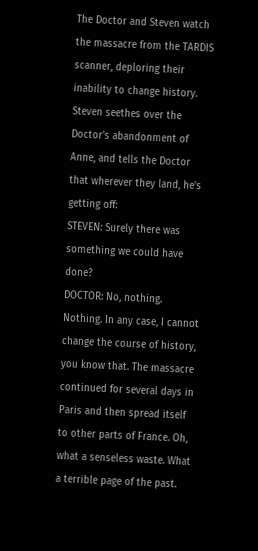The Doctor and Steven watch the massacre from the TARDIS scanner, deploring their inability to change history. Steven seethes over the Doctor's abandonment of Anne, and tells the Doctor that wherever they land, he's getting off:
STEVEN: Surely there was something we could have done?
DOCTOR: No, nothing. Nothing. In any case, I cannot change the course of history, you know that. The massacre continued for several days in Paris and then spread itself to other parts of France. Oh, what a senseless waste. What a terrible page of the past.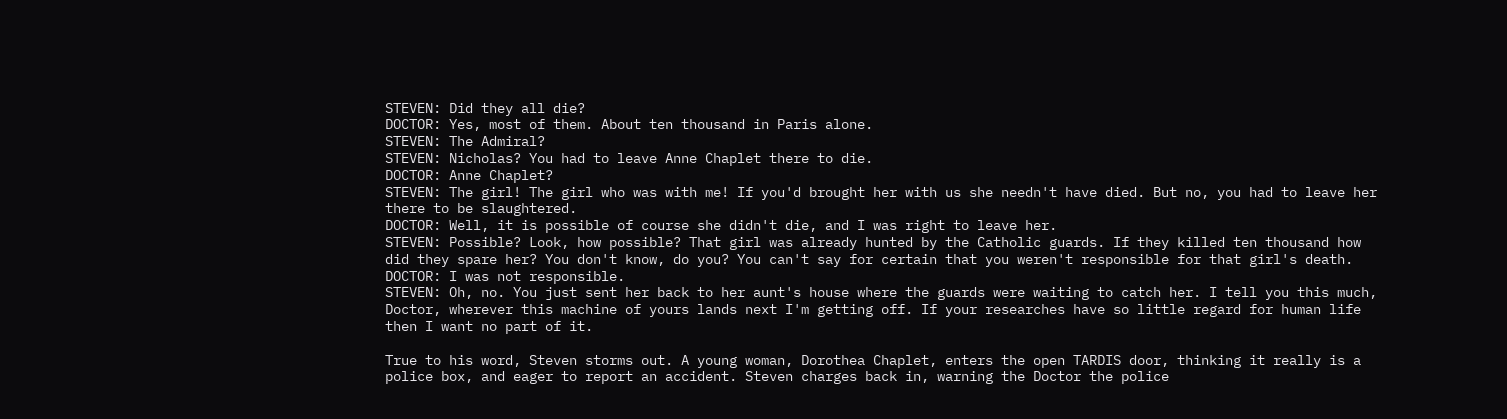STEVEN: Did they all die?
DOCTOR: Yes, most of them. About ten thousand in Paris alone.
STEVEN: The Admiral?
STEVEN: Nicholas? You had to leave Anne Chaplet there to die.
DOCTOR: Anne Chaplet?
STEVEN: The girl! The girl who was with me! If you'd brought her with us she needn't have died. But no, you had to leave her there to be slaughtered.
DOCTOR: Well, it is possible of course she didn't die, and I was right to leave her.
STEVEN: Possible? Look, how possible? That girl was already hunted by the Catholic guards. If they killed ten thousand how did they spare her? You don't know, do you? You can't say for certain that you weren't responsible for that girl's death.
DOCTOR: I was not responsible.
STEVEN: Oh, no. You just sent her back to her aunt's house where the guards were waiting to catch her. I tell you this much, Doctor, wherever this machine of yours lands next I'm getting off. If your researches have so little regard for human life then I want no part of it.

True to his word, Steven storms out. A young woman, Dorothea Chaplet, enters the open TARDIS door, thinking it really is a police box, and eager to report an accident. Steven charges back in, warning the Doctor the police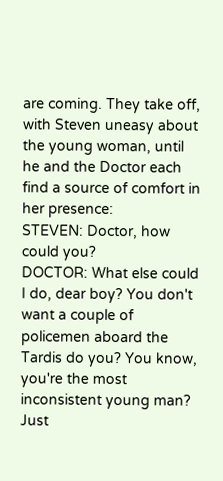are coming. They take off, with Steven uneasy about the young woman, until he and the Doctor each find a source of comfort in her presence:
STEVEN: Doctor, how could you?
DOCTOR: What else could I do, dear boy? You don't want a couple of policemen aboard the Tardis do you? You know, you're the most inconsistent young man? Just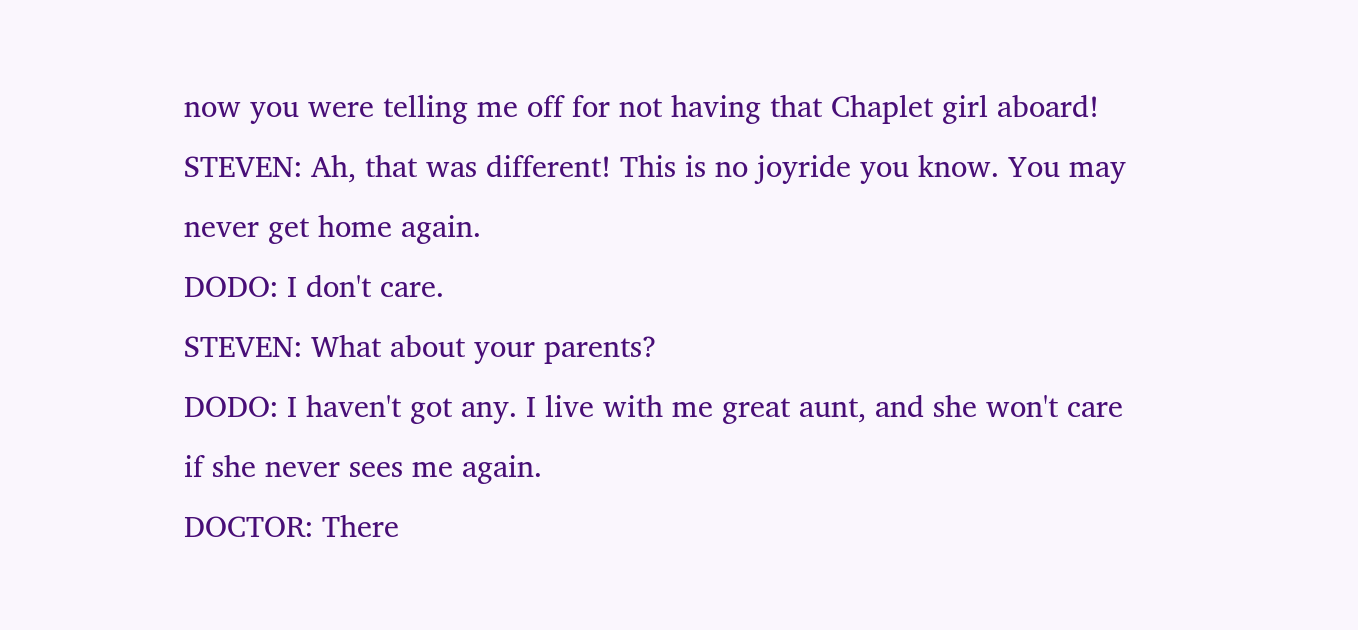now you were telling me off for not having that Chaplet girl aboard!
STEVEN: Ah, that was different! This is no joyride you know. You may never get home again.
DODO: I don't care.
STEVEN: What about your parents?
DODO: I haven't got any. I live with me great aunt, and she won't care if she never sees me again.
DOCTOR: There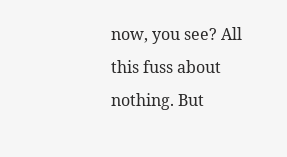now, you see? All this fuss about nothing. But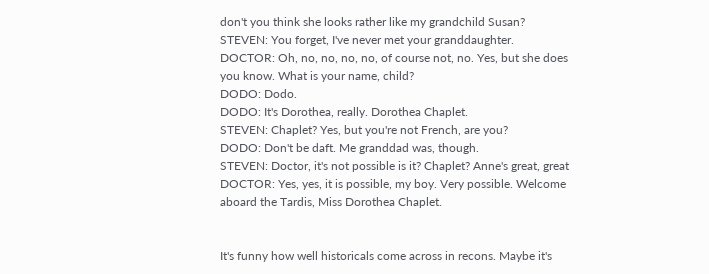don't you think she looks rather like my grandchild Susan?
STEVEN: You forget, I've never met your granddaughter.
DOCTOR: Oh, no, no, no, no, of course not, no. Yes, but she does you know. What is your name, child?
DODO: Dodo.
DODO: It's Dorothea, really. Dorothea Chaplet.
STEVEN: Chaplet? Yes, but you're not French, are you?
DODO: Don't be daft. Me granddad was, though.
STEVEN: Doctor, it's not possible is it? Chaplet? Anne's great, great
DOCTOR: Yes, yes, it is possible, my boy. Very possible. Welcome aboard the Tardis, Miss Dorothea Chaplet.


It's funny how well historicals come across in recons. Maybe it's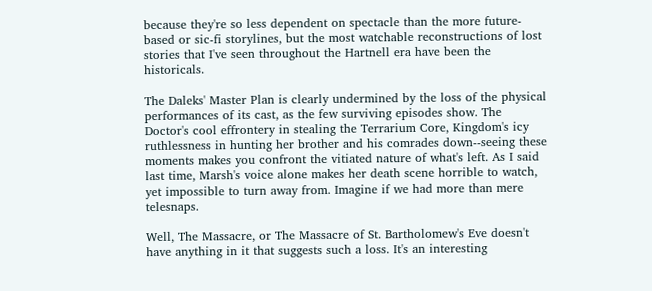because they're so less dependent on spectacle than the more future-based or sic-fi storylines, but the most watchable reconstructions of lost stories that I've seen throughout the Hartnell era have been the historicals.

The Daleks' Master Plan is clearly undermined by the loss of the physical performances of its cast, as the few surviving episodes show. The Doctor's cool effrontery in stealing the Terrarium Core, Kingdom's icy ruthlessness in hunting her brother and his comrades down--seeing these moments makes you confront the vitiated nature of what's left. As I said last time, Marsh's voice alone makes her death scene horrible to watch, yet impossible to turn away from. Imagine if we had more than mere telesnaps.

Well, The Massacre, or The Massacre of St. Bartholomew's Eve doesn't have anything in it that suggests such a loss. It's an interesting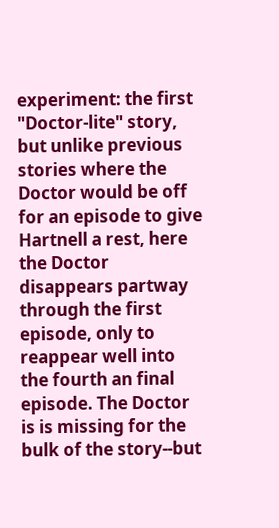experiment: the first "Doctor-lite" story, but unlike previous stories where the Doctor would be off for an episode to give Hartnell a rest, here the Doctor disappears partway through the first episode, only to reappear well into the fourth an final episode. The Doctor is is missing for the bulk of the story--but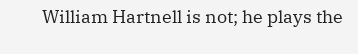William Hartnell is not; he plays the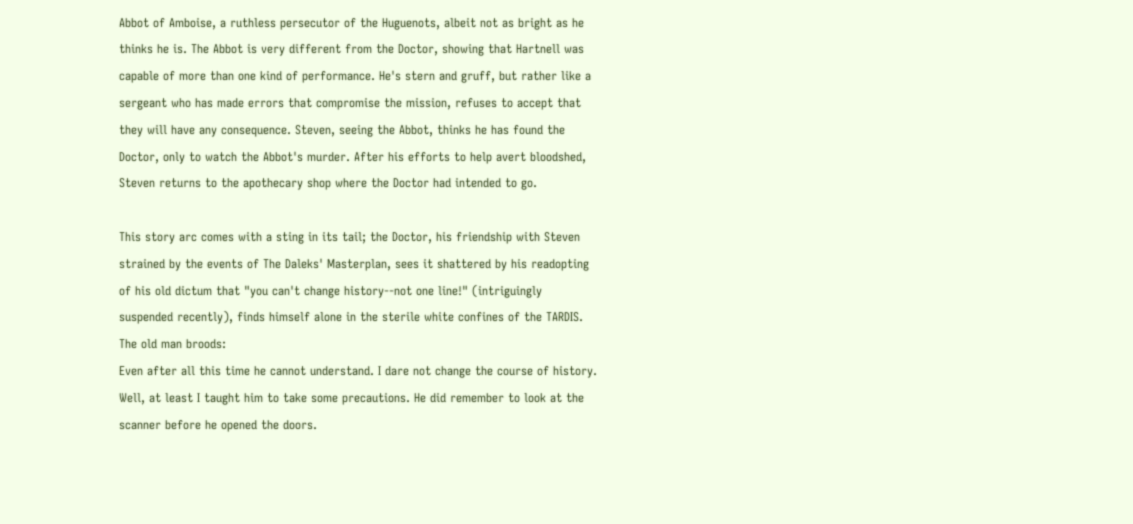Abbot of Amboise, a ruthless persecutor of the Huguenots, albeit not as bright as he thinks he is. The Abbot is very different from the Doctor, showing that Hartnell was capable of more than one kind of performance. He's stern and gruff, but rather like a sergeant who has made errors that compromise the mission, refuses to accept that they will have any consequence. Steven, seeing the Abbot, thinks he has found the Doctor, only to watch the Abbot's murder. After his efforts to help avert bloodshed, Steven returns to the apothecary shop where the Doctor had intended to go.

This story arc comes with a sting in its tail; the Doctor, his friendship with Steven strained by the events of The Daleks' Masterplan, sees it shattered by his readopting of his old dictum that "you can't change history--not one line!" (intriguingly suspended recently), finds himself alone in the sterile white confines of the TARDIS. The old man broods:
Even after all this time he cannot understand. I dare not change the course of history. Well, at least I taught him to take some precautions. He did remember to look at the scanner before he opened the doors.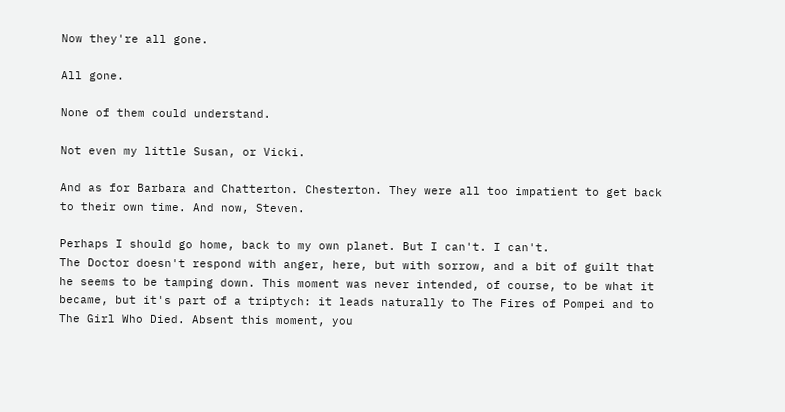Now they're all gone.

All gone.

None of them could understand.

Not even my little Susan, or Vicki.

And as for Barbara and Chatterton. Chesterton. They were all too impatient to get back to their own time. And now, Steven.

Perhaps I should go home, back to my own planet. But I can't. I can't.
The Doctor doesn't respond with anger, here, but with sorrow, and a bit of guilt that he seems to be tamping down. This moment was never intended, of course, to be what it became, but it's part of a triptych: it leads naturally to The Fires of Pompei and to The Girl Who Died. Absent this moment, you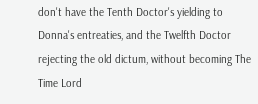don't have the Tenth Doctor's yielding to Donna's entreaties, and the Twelfth Doctor rejecting the old dictum, without becoming The Time Lord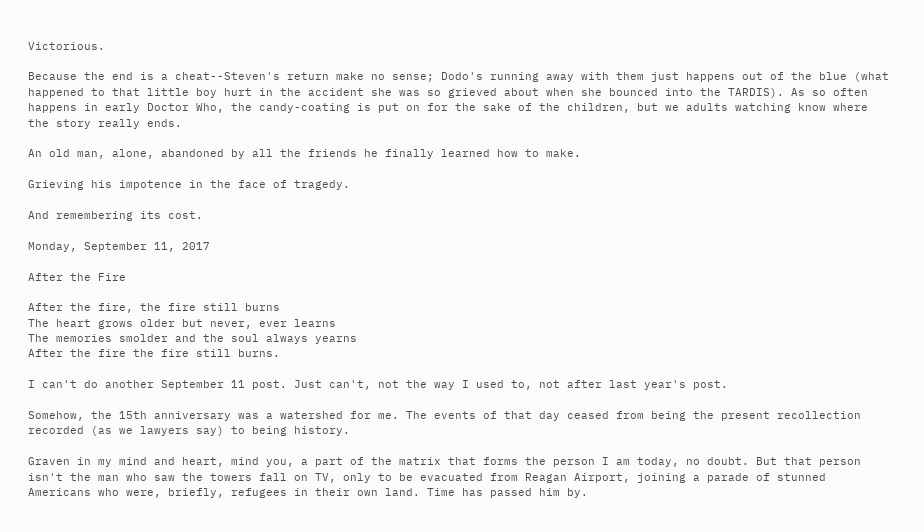Victorious.

Because the end is a cheat--Steven's return make no sense; Dodo's running away with them just happens out of the blue (what happened to that little boy hurt in the accident she was so grieved about when she bounced into the TARDIS). As so often happens in early Doctor Who, the candy-coating is put on for the sake of the children, but we adults watching know where the story really ends.

An old man, alone, abandoned by all the friends he finally learned how to make.

Grieving his impotence in the face of tragedy.

And remembering its cost.

Monday, September 11, 2017

After the Fire

After the fire, the fire still burns
The heart grows older but never, ever learns
The memories smolder and the soul always yearns
After the fire the fire still burns.

I can't do another September 11 post. Just can't, not the way I used to, not after last year's post.

Somehow, the 15th anniversary was a watershed for me. The events of that day ceased from being the present recollection recorded (as we lawyers say) to being history.

Graven in my mind and heart, mind you, a part of the matrix that forms the person I am today, no doubt. But that person isn't the man who saw the towers fall on TV, only to be evacuated from Reagan Airport, joining a parade of stunned Americans who were, briefly, refugees in their own land. Time has passed him by.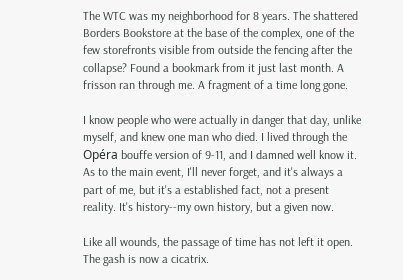The WTC was my neighborhood for 8 years. The shattered Borders Bookstore at the base of the complex, one of the few storefronts visible from outside the fencing after the collapse? Found a bookmark from it just last month. A frisson ran through me. A fragment of a time long gone.

I know people who were actually in danger that day, unlike myself, and knew one man who died. I lived through the Opéra bouffe version of 9-11, and I damned well know it. As to the main event, I'll never forget, and it's always a part of me, but it's a established fact, not a present reality. It's history--my own history, but a given now.

Like all wounds, the passage of time has not left it open. The gash is now a cicatrix.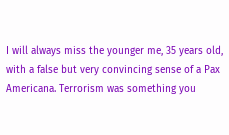I will always miss the younger me, 35 years old, with a false but very convincing sense of a Pax Americana. Terrorism was something you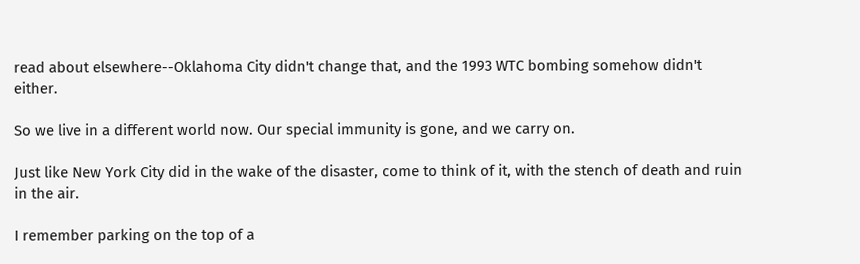read about elsewhere--Oklahoma City didn't change that, and the 1993 WTC bombing somehow didn't either.

So we live in a different world now. Our special immunity is gone, and we carry on.

Just like New York City did in the wake of the disaster, come to think of it, with the stench of death and ruin in the air.

I remember parking on the top of a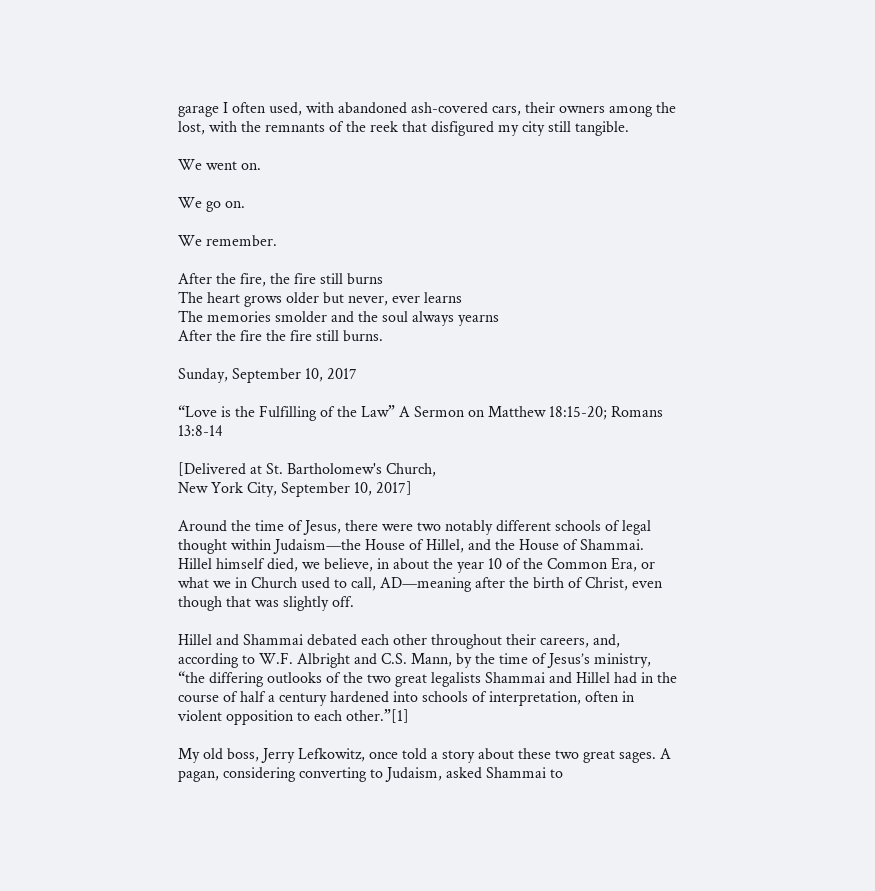garage I often used, with abandoned ash-covered cars, their owners among the lost, with the remnants of the reek that disfigured my city still tangible.

We went on.

We go on.

We remember.

After the fire, the fire still burns
The heart grows older but never, ever learns
The memories smolder and the soul always yearns
After the fire the fire still burns.

Sunday, September 10, 2017

“Love is the Fulfilling of the Law” A Sermon on Matthew 18:15-20; Romans 13:8-14

[Delivered at St. Bartholomew's Church,
New York City, September 10, 2017]

Around the time of Jesus, there were two notably different schools of legal thought within Judaism—the House of Hillel, and the House of Shammai. Hillel himself died, we believe, in about the year 10 of the Common Era, or what we in Church used to call, AD—meaning after the birth of Christ, even though that was slightly off.

Hillel and Shammai debated each other throughout their careers, and, according to W.F. Albright and C.S. Mann, by the time of Jesus’s ministry, “the differing outlooks of the two great legalists Shammai and Hillel had in the course of half a century hardened into schools of interpretation, often in violent opposition to each other.”[1]

My old boss, Jerry Lefkowitz, once told a story about these two great sages. A pagan, considering converting to Judaism, asked Shammai to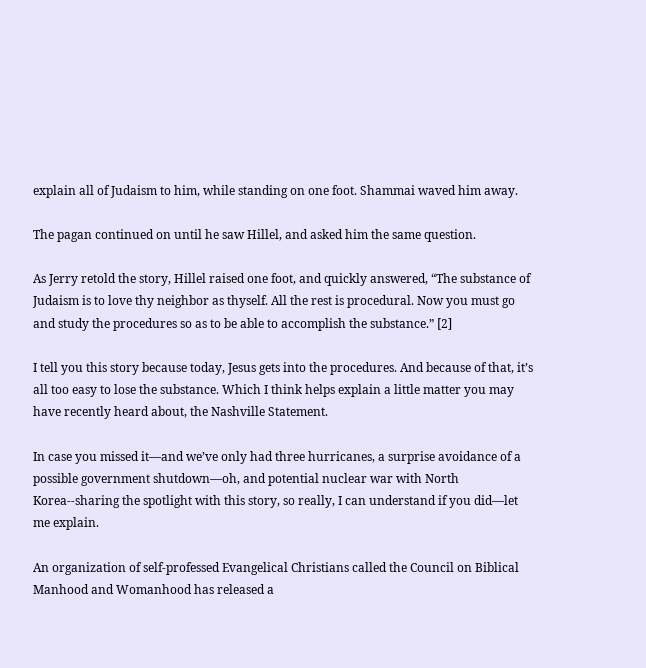explain all of Judaism to him, while standing on one foot. Shammai waved him away.

The pagan continued on until he saw Hillel, and asked him the same question.

As Jerry retold the story, Hillel raised one foot, and quickly answered, “The substance of Judaism is to love thy neighbor as thyself. All the rest is procedural. Now you must go and study the procedures so as to be able to accomplish the substance.” [2]

I tell you this story because today, Jesus gets into the procedures. And because of that, it’s all too easy to lose the substance. Which I think helps explain a little matter you may have recently heard about, the Nashville Statement.

In case you missed it—and we’ve only had three hurricanes, a surprise avoidance of a possible government shutdown—oh, and potential nuclear war with North Korea--sharing the spotlight with this story, so really, I can understand if you did—let me explain.

An organization of self-professed Evangelical Christians called the Council on Biblical Manhood and Womanhood has released a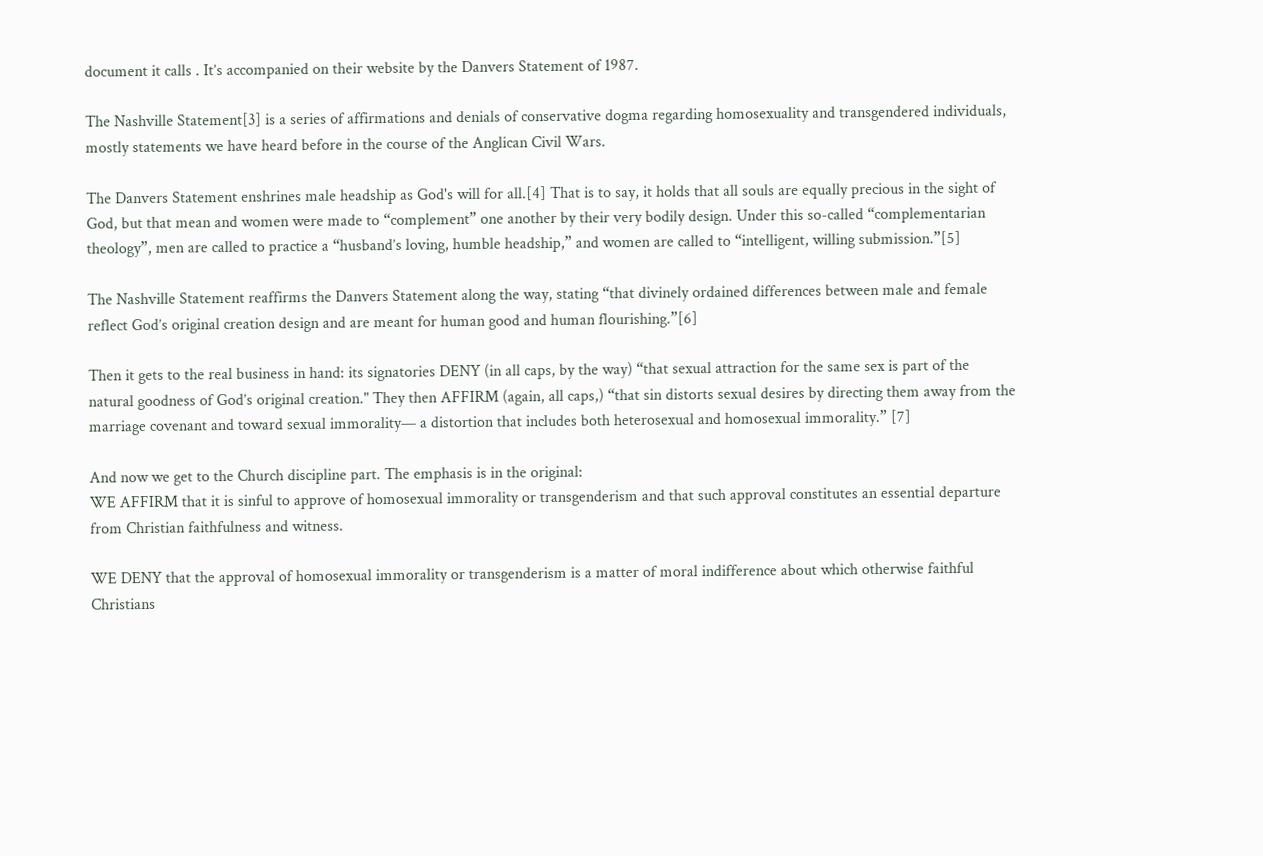document it calls . It’s accompanied on their website by the Danvers Statement of 1987.

The Nashville Statement[3] is a series of affirmations and denials of conservative dogma regarding homosexuality and transgendered individuals, mostly statements we have heard before in the course of the Anglican Civil Wars.

The Danvers Statement enshrines male headship as God's will for all.[4] That is to say, it holds that all souls are equally precious in the sight of God, but that mean and women were made to “complement” one another by their very bodily design. Under this so-called “complementarian theology”, men are called to practice a “husband’s loving, humble headship,” and women are called to “intelligent, willing submission.”[5]

The Nashville Statement reaffirms the Danvers Statement along the way, stating “that divinely ordained differences between male and female reflect God’s original creation design and are meant for human good and human flourishing.”[6]

Then it gets to the real business in hand: its signatories DENY (in all caps, by the way) “that sexual attraction for the same sex is part of the natural goodness of God’s original creation." They then AFFIRM (again, all caps,) “that sin distorts sexual desires by directing them away from the marriage covenant and toward sexual immorality— a distortion that includes both heterosexual and homosexual immorality.” [7]

And now we get to the Church discipline part. The emphasis is in the original:
WE AFFIRM that it is sinful to approve of homosexual immorality or transgenderism and that such approval constitutes an essential departure from Christian faithfulness and witness.

WE DENY that the approval of homosexual immorality or transgenderism is a matter of moral indifference about which otherwise faithful Christians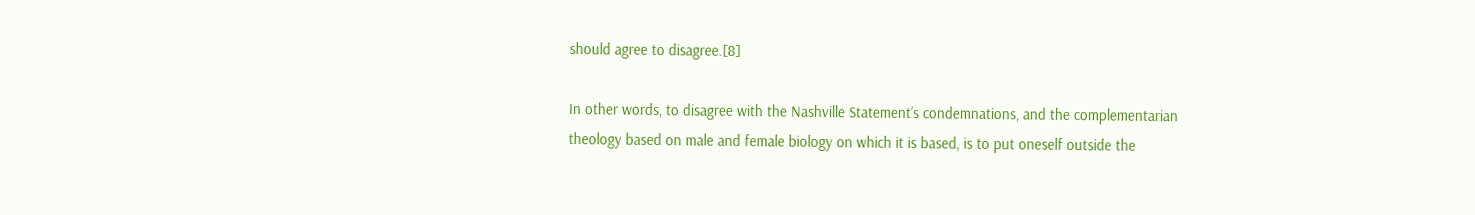should agree to disagree.[8]

In other words, to disagree with the Nashville Statement’s condemnations, and the complementarian theology based on male and female biology on which it is based, is to put oneself outside the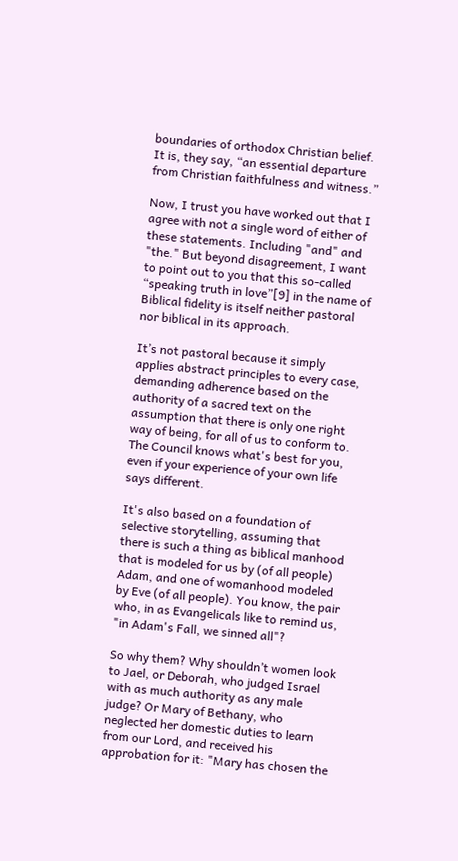boundaries of orthodox Christian belief. It is, they say, “an essential departure from Christian faithfulness and witness.”

Now, I trust you have worked out that I agree with not a single word of either of these statements. Including "and" and "the." But beyond disagreement, I want to point out to you that this so-called “speaking truth in love”[9] in the name of Biblical fidelity is itself neither pastoral nor biblical in its approach.

It’s not pastoral because it simply applies abstract principles to every case, demanding adherence based on the authority of a sacred text on the assumption that there is only one right way of being, for all of us to conform to. The Council knows what's best for you, even if your experience of your own life says different.

It's also based on a foundation of selective storytelling, assuming that there is such a thing as biblical manhood that is modeled for us by (of all people) Adam, and one of womanhood modeled by Eve (of all people). You know, the pair who, in as Evangelicals like to remind us, "in Adam's Fall, we sinned all"?

So why them? Why shouldn’t women look to Jael, or Deborah, who judged Israel with as much authority as any male judge? Or Mary of Bethany, who neglected her domestic duties to learn from our Lord, and received his approbation for it: "Mary has chosen the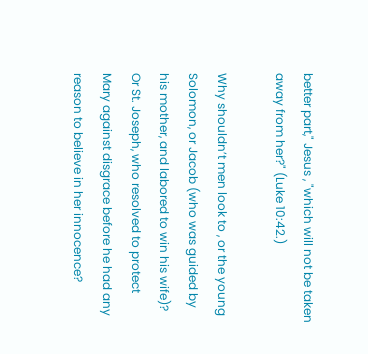better part," Jesus , "which will not be taken away from her?" (Luke 10:42.)

Why shouldn’t men look to , or the young Solomon, or Jacob (who was guided by his mother, and labored to win his wife)? Or St. Joseph, who resolved to protect Mary against disgrace before he had any reason to believe in her innocence?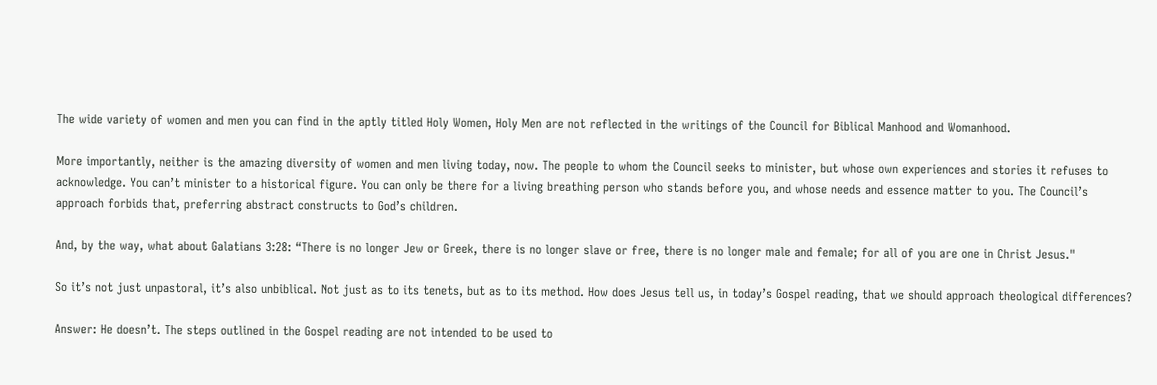The wide variety of women and men you can find in the aptly titled Holy Women, Holy Men are not reflected in the writings of the Council for Biblical Manhood and Womanhood.

More importantly, neither is the amazing diversity of women and men living today, now. The people to whom the Council seeks to minister, but whose own experiences and stories it refuses to acknowledge. You can’t minister to a historical figure. You can only be there for a living breathing person who stands before you, and whose needs and essence matter to you. The Council’s approach forbids that, preferring abstract constructs to God’s children.

And, by the way, what about Galatians 3:28: “There is no longer Jew or Greek, there is no longer slave or free, there is no longer male and female; for all of you are one in Christ Jesus."

So it’s not just unpastoral, it’s also unbiblical. Not just as to its tenets, but as to its method. How does Jesus tell us, in today’s Gospel reading, that we should approach theological differences?

Answer: He doesn’t. The steps outlined in the Gospel reading are not intended to be used to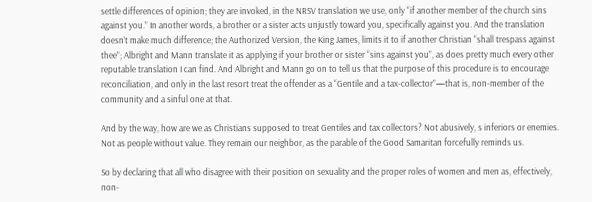settle differences of opinion; they are invoked, in the NRSV translation we use, only “if another member of the church sins against you.” In another words, a brother or a sister acts unjustly toward you, specifically against you. And the translation doesn’t make much difference; the Authorized Version, the King James, limits it to if another Christian “shall trespass against thee”; Albright and Mann translate it as applying if your brother or sister “sins against you”, as does pretty much every other reputable translation I can find. And Albright and Mann go on to tell us that the purpose of this procedure is to encourage reconciliation, and only in the last resort treat the offender as a “Gentile and a tax-collector”—that is, non-member of the community and a sinful one at that.

And by the way, how are we as Christians supposed to treat Gentiles and tax collectors? Not abusively, s inferiors or enemies. Not as people without value. They remain our neighbor, as the parable of the Good Samaritan forcefully reminds us.

So by declaring that all who disagree with their position on sexuality and the proper roles of women and men as, effectively, non-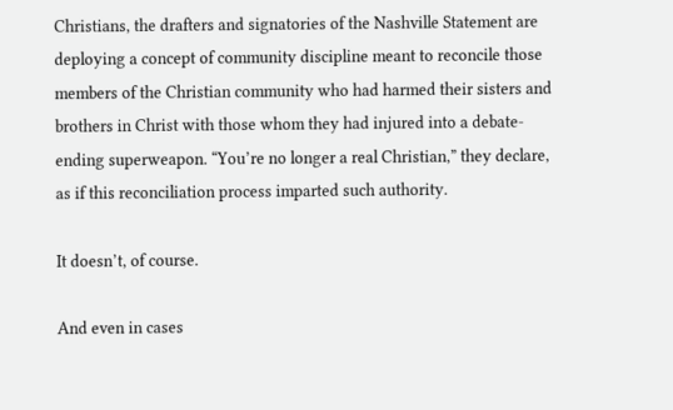Christians, the drafters and signatories of the Nashville Statement are deploying a concept of community discipline meant to reconcile those members of the Christian community who had harmed their sisters and brothers in Christ with those whom they had injured into a debate-ending superweapon. “You’re no longer a real Christian,” they declare, as if this reconciliation process imparted such authority.

It doesn’t, of course.

And even in cases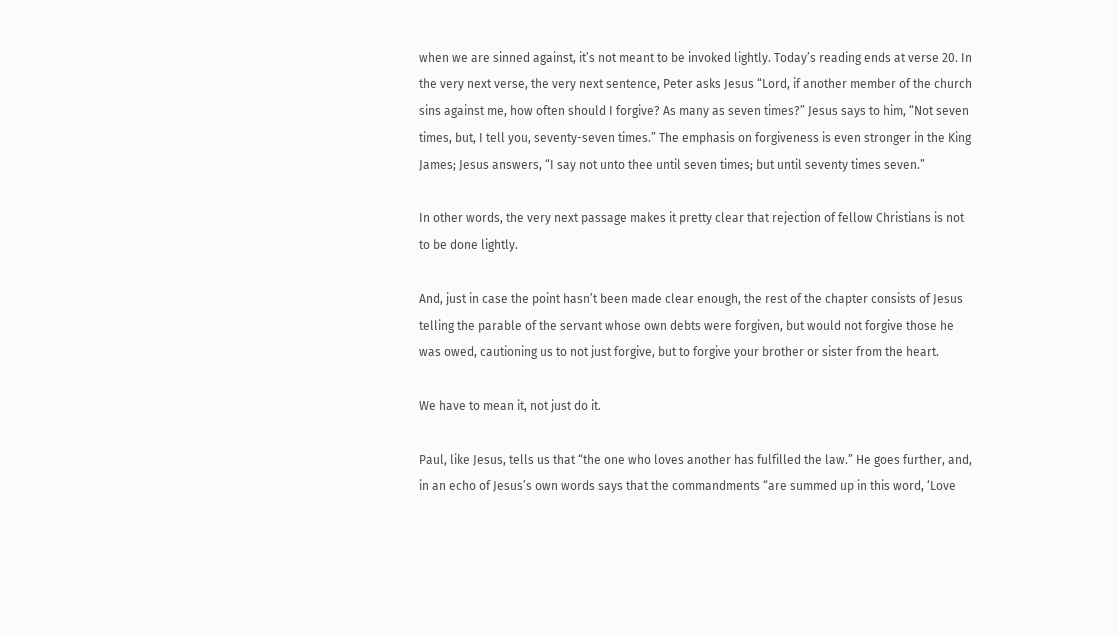when we are sinned against, it’s not meant to be invoked lightly. Today’s reading ends at verse 20. In the very next verse, the very next sentence, Peter asks Jesus “Lord, if another member of the church sins against me, how often should I forgive? As many as seven times?” Jesus says to him, “Not seven times, but, I tell you, seventy-seven times.” The emphasis on forgiveness is even stronger in the King James; Jesus answers, “I say not unto thee until seven times; but until seventy times seven.”

In other words, the very next passage makes it pretty clear that rejection of fellow Christians is not to be done lightly.

And, just in case the point hasn’t been made clear enough, the rest of the chapter consists of Jesus telling the parable of the servant whose own debts were forgiven, but would not forgive those he was owed, cautioning us to not just forgive, but to forgive your brother or sister from the heart.

We have to mean it, not just do it.

Paul, like Jesus, tells us that “the one who loves another has fulfilled the law.” He goes further, and, in an echo of Jesus’s own words says that the commandments “are summed up in this word, ‘Love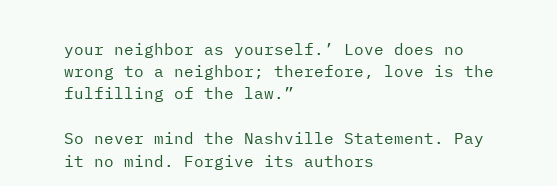your neighbor as yourself.’ Love does no wrong to a neighbor; therefore, love is the fulfilling of the law.”

So never mind the Nashville Statement. Pay it no mind. Forgive its authors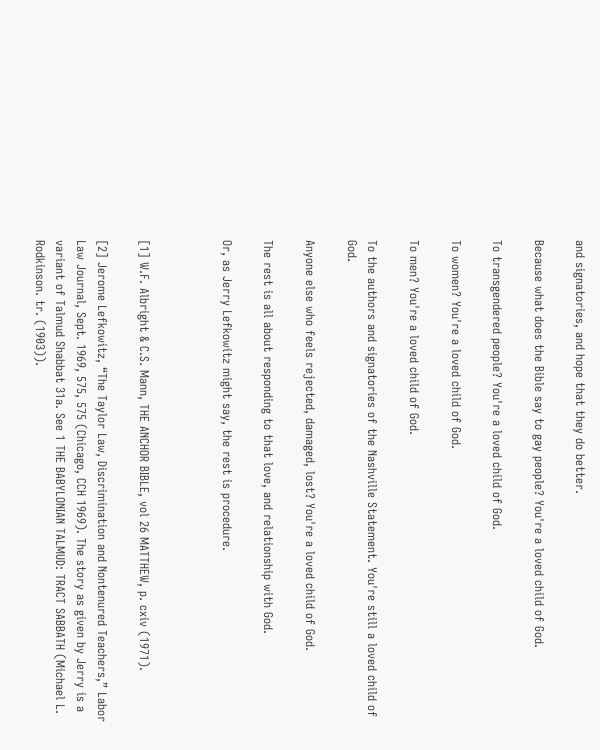and signatories, and hope that they do better.

Because what does the Bible say to gay people? You're a loved child of God.

To transgendered people? You're a loved child of God.

To women? You're a loved child of God.

To men? You're a loved child of God.

To the authors and signatories of the Nashville Statement. You're still a loved child of God.

Anyone else who feels rejected, damaged, lost? You're a loved child of God.

The rest is all about responding to that love, and relationship with God.

Or, as Jerry Lefkowitz might say, the rest is procedure.



[1] W.F. Albright & C.S. Mann, THE ANCHOR BIBLE, vol 26 MATTHEW, p. cxiv (1971).

[2] Jerome Lefkowitz, “The Taylor Law, Discrimination and Nontenured Teachers,” Labor Law Journal, Sept. 1969, 575, 575 (Chicago, CCH 1969). The story as given by Jerry is a variant of Talmud Shabbat 31a. See 1 THE BABYLONIAN TALMUD: TRACT SABBATH (Michael L. Rodkinson. tr. (1903)).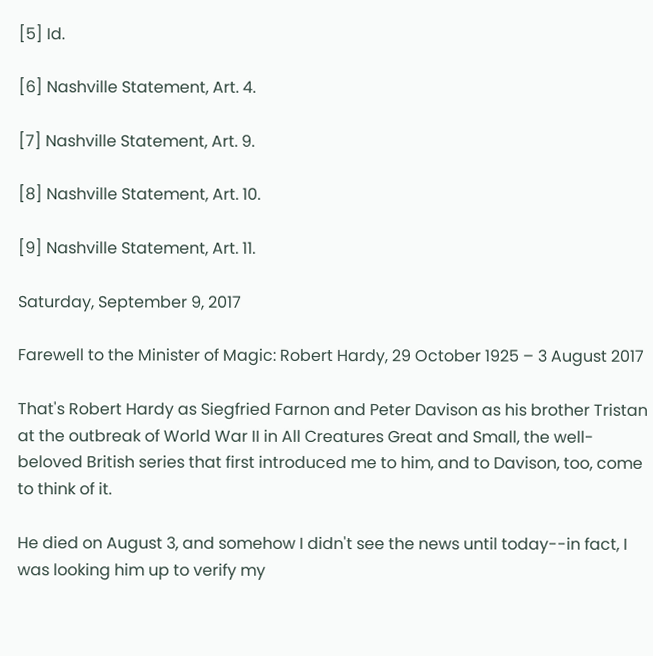[5] Id.

[6] Nashville Statement, Art. 4.

[7] Nashville Statement, Art. 9.

[8] Nashville Statement, Art. 10.

[9] Nashville Statement, Art. 11.

Saturday, September 9, 2017

Farewell to the Minister of Magic: Robert Hardy, 29 October 1925 – 3 August 2017

That's Robert Hardy as Siegfried Farnon and Peter Davison as his brother Tristan at the outbreak of World War II in All Creatures Great and Small, the well-beloved British series that first introduced me to him, and to Davison, too, come to think of it.

He died on August 3, and somehow I didn't see the news until today--in fact, I was looking him up to verify my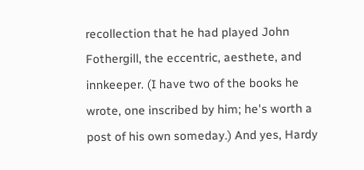recollection that he had played John Fothergill, the eccentric, aesthete, and innkeeper. (I have two of the books he wrote, one inscribed by him; he's worth a post of his own someday.) And yes, Hardy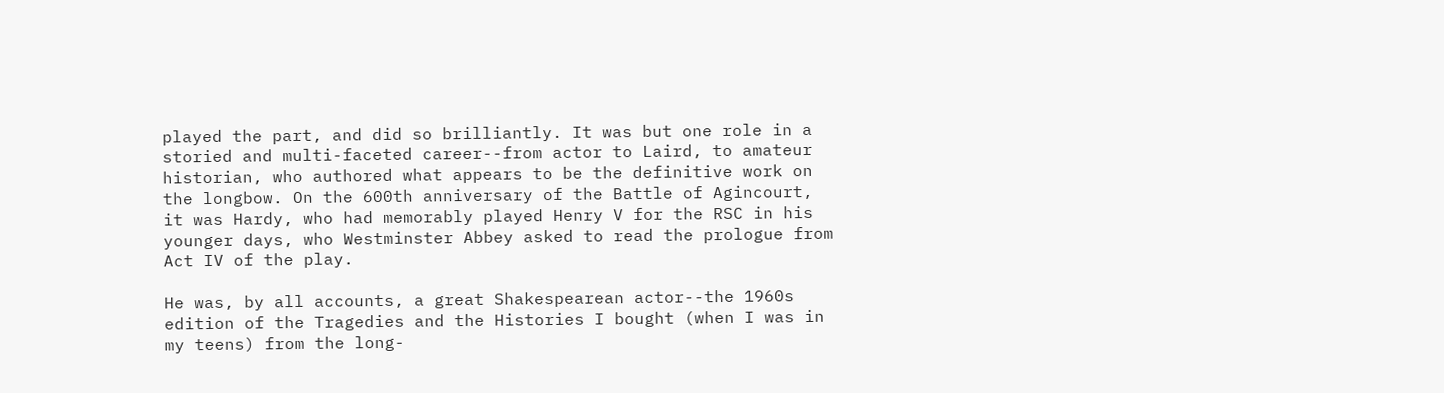played the part, and did so brilliantly. It was but one role in a storied and multi-faceted career--from actor to Laird, to amateur historian, who authored what appears to be the definitive work on the longbow. On the 600th anniversary of the Battle of Agincourt, it was Hardy, who had memorably played Henry V for the RSC in his younger days, who Westminster Abbey asked to read the prologue from Act IV of the play.

He was, by all accounts, a great Shakespearean actor--the 1960s edition of the Tragedies and the Histories I bought (when I was in my teens) from the long-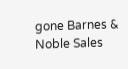gone Barnes & Noble Sales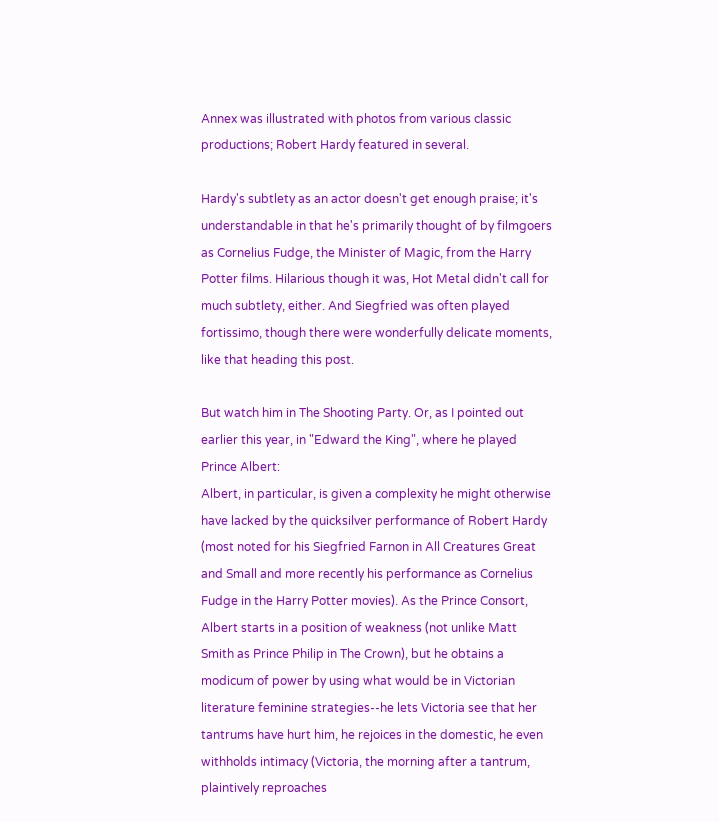Annex was illustrated with photos from various classic productions; Robert Hardy featured in several.

Hardy's subtlety as an actor doesn't get enough praise; it's understandable in that he's primarily thought of by filmgoers as Cornelius Fudge, the Minister of Magic, from the Harry Potter films. Hilarious though it was, Hot Metal didn't call for much subtlety, either. And Siegfried was often played fortissimo, though there were wonderfully delicate moments, like that heading this post.

But watch him in The Shooting Party. Or, as I pointed out earlier this year, in "Edward the King", where he played Prince Albert:
Albert, in particular, is given a complexity he might otherwise have lacked by the quicksilver performance of Robert Hardy (most noted for his Siegfried Farnon in All Creatures Great and Small and more recently his performance as Cornelius Fudge in the Harry Potter movies). As the Prince Consort, Albert starts in a position of weakness (not unlike Matt Smith as Prince Philip in The Crown), but he obtains a modicum of power by using what would be in Victorian literature feminine strategies--he lets Victoria see that her tantrums have hurt him, he rejoices in the domestic, he even withholds intimacy (Victoria, the morning after a tantrum, plaintively reproaches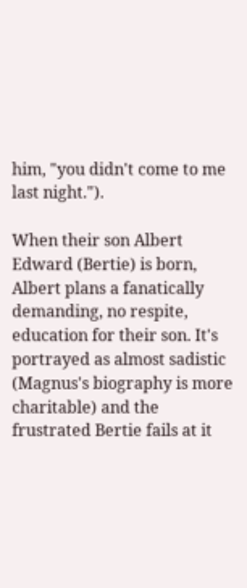him, "you didn't come to me last night.").

When their son Albert Edward (Bertie) is born, Albert plans a fanatically demanding, no respite, education for their son. It's portrayed as almost sadistic (Magnus's biography is more charitable) and the frustrated Bertie fails at it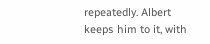repeatedly. Albert keeps him to it, with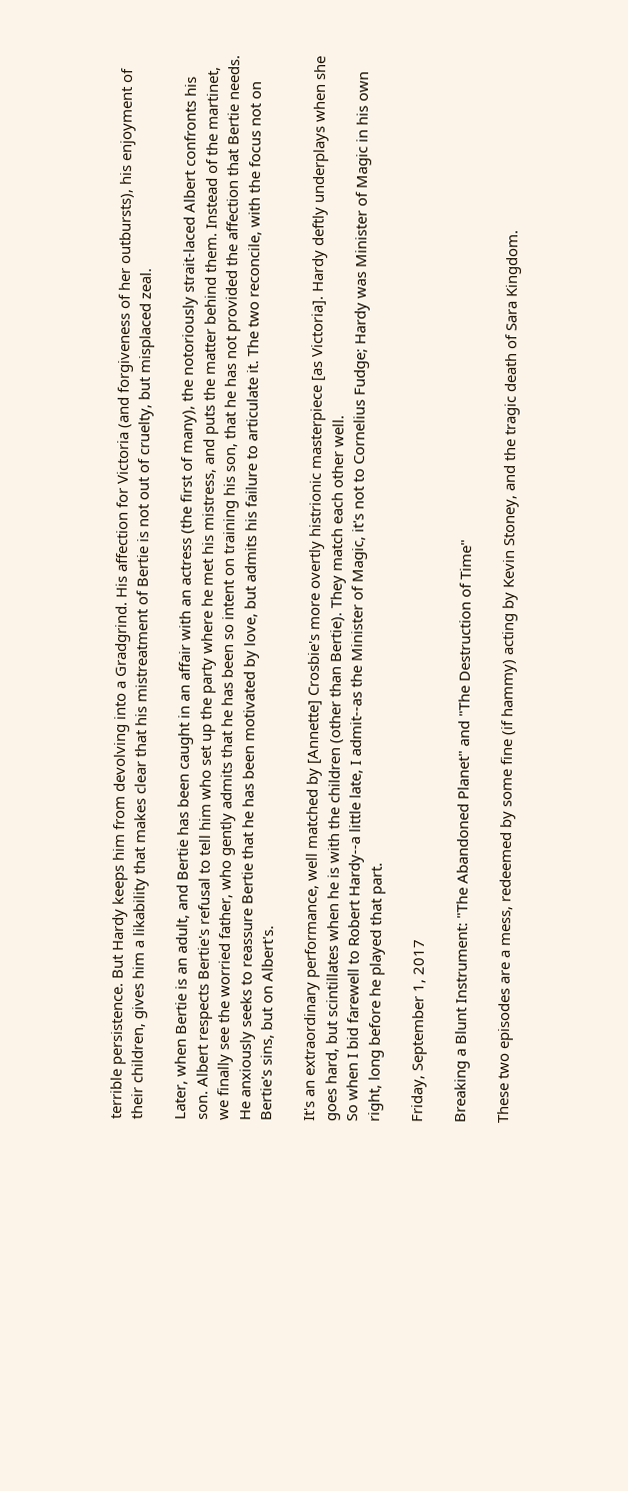terrible persistence. But Hardy keeps him from devolving into a Gradgrind. His affection for Victoria (and forgiveness of her outbursts), his enjoyment of their children, gives him a likability that makes clear that his mistreatment of Bertie is not out of cruelty, but misplaced zeal.

Later, when Bertie is an adult, and Bertie has been caught in an affair with an actress (the first of many), the notoriously strait-laced Albert confronts his son. Albert respects Bertie's refusal to tell him who set up the party where he met his mistress, and puts the matter behind them. Instead of the martinet, we finally see the worried father, who gently admits that he has been so intent on training his son, that he has not provided the affection that Bertie needs. He anxiously seeks to reassure Bertie that he has been motivated by love, but admits his failure to articulate it. The two reconcile, with the focus not on Bertie's sins, but on Albert's.

It's an extraordinary performance, well matched by [Annette] Crosbie's more overtly histrionic masterpiece [as Victoria]. Hardy deftly underplays when she goes hard, but scintillates when he is with the children (other than Bertie). They match each other well.
So when I bid farewell to Robert Hardy--a little late, I admit--as the Minister of Magic, it's not to Cornelius Fudge; Hardy was Minister of Magic in his own right, long before he played that part.

Friday, September 1, 2017

Breaking a Blunt Instrument: "The Abandoned Planet" and "The Destruction of Time"

These two episodes are a mess, redeemed by some fine (if hammy) acting by Kevin Stoney, and the tragic death of Sara Kingdom.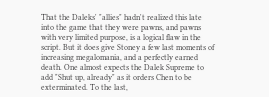That the Daleks' "allies" hadn't realized this late into the game that they were pawns, and pawns with very limited purpose, is a logical flaw in the script. But it does give Stoney a few last moments of increasing megalomania, and a perfectly earned death. One almost expects the Dalek Supreme to add "Shut up, already" as it orders Chen to be exterminated. To the last,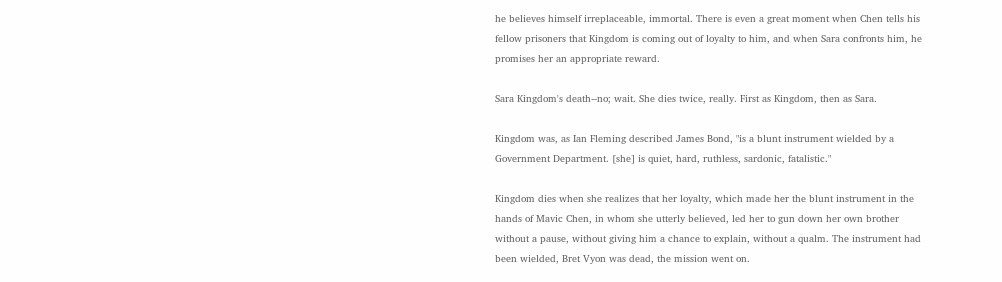he believes himself irreplaceable, immortal. There is even a great moment when Chen tells his fellow prisoners that Kingdom is coming out of loyalty to him, and when Sara confronts him, he promises her an appropriate reward.

Sara Kingdom's death--no; wait. She dies twice, really. First as Kingdom, then as Sara.

Kingdom was, as Ian Fleming described James Bond, "is a blunt instrument wielded by a Government Department. [she] is quiet, hard, ruthless, sardonic, fatalistic."

Kingdom dies when she realizes that her loyalty, which made her the blunt instrument in the hands of Mavic Chen, in whom she utterly believed, led her to gun down her own brother without a pause, without giving him a chance to explain, without a qualm. The instrument had been wielded, Bret Vyon was dead, the mission went on.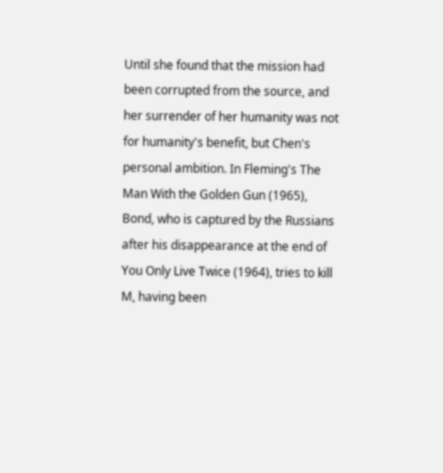Until she found that the mission had been corrupted from the source, and her surrender of her humanity was not for humanity's benefit, but Chen's personal ambition. In Fleming's The Man With the Golden Gun (1965), Bond, who is captured by the Russians after his disappearance at the end of You Only Live Twice (1964), tries to kill M, having been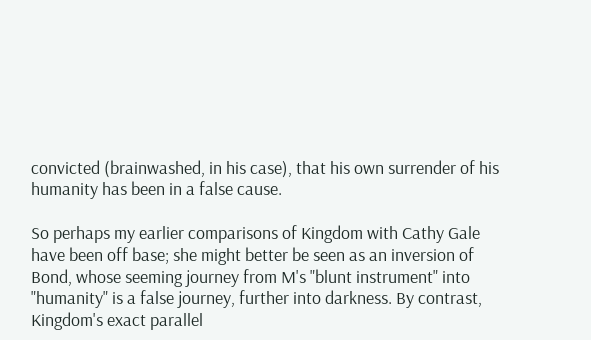convicted (brainwashed, in his case), that his own surrender of his humanity has been in a false cause.

So perhaps my earlier comparisons of Kingdom with Cathy Gale have been off base; she might better be seen as an inversion of Bond, whose seeming journey from M's "blunt instrument" into "humanity" is a false journey, further into darkness. By contrast, Kingdom's exact parallel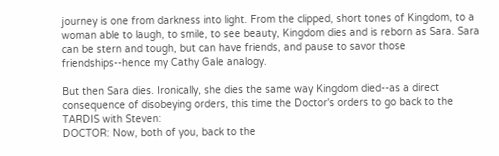journey is one from darkness into light. From the clipped, short tones of Kingdom, to a woman able to laugh, to smile, to see beauty, Kingdom dies and is reborn as Sara. Sara can be stern and tough, but can have friends, and pause to savor those friendships--hence my Cathy Gale analogy.

But then Sara dies. Ironically, she dies the same way Kingdom died--as a direct consequence of disobeying orders, this time the Doctor's orders to go back to the TARDIS with Steven:
DOCTOR: Now, both of you, back to the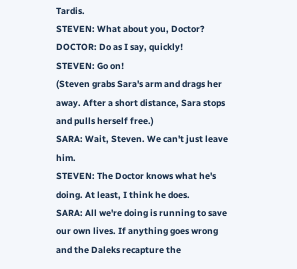Tardis.
STEVEN: What about you, Doctor?
DOCTOR: Do as I say, quickly!
STEVEN: Go on!
(Steven grabs Sara's arm and drags her away. After a short distance, Sara stops and pulls herself free.)
SARA: Wait, Steven. We can't just leave him.
STEVEN: The Doctor knows what he's doing. At least, I think he does.
SARA: All we're doing is running to save our own lives. If anything goes wrong and the Daleks recapture the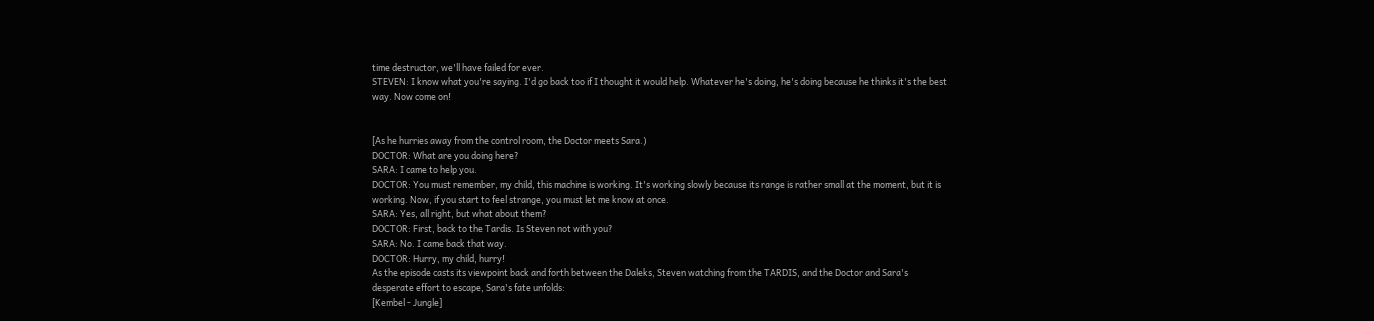time destructor, we'll have failed for ever.
STEVEN: I know what you're saying. I'd go back too if I thought it would help. Whatever he's doing, he's doing because he thinks it's the best way. Now come on!


[As he hurries away from the control room, the Doctor meets Sara.)
DOCTOR: What are you doing here?
SARA: I came to help you.
DOCTOR: You must remember, my child, this machine is working. It's working slowly because its range is rather small at the moment, but it is working. Now, if you start to feel strange, you must let me know at once.
SARA: Yes, all right, but what about them?
DOCTOR: First, back to the Tardis. Is Steven not with you?
SARA: No. I came back that way.
DOCTOR: Hurry, my child, hurry!
As the episode casts its viewpoint back and forth between the Daleks, Steven watching from the TARDIS, and the Doctor and Sara's desperate effort to escape, Sara's fate unfolds:
[Kembel - Jungle]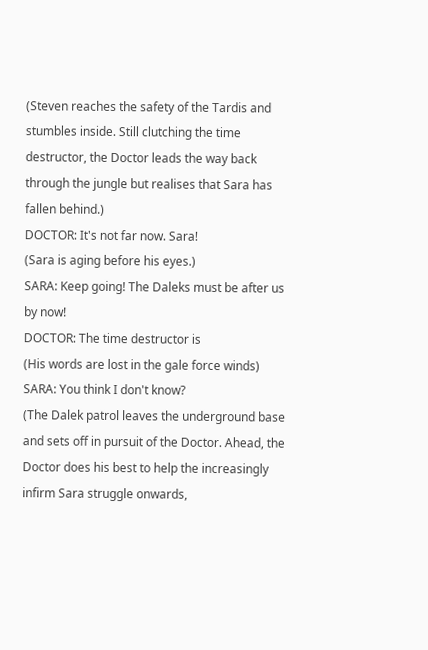(Steven reaches the safety of the Tardis and stumbles inside. Still clutching the time destructor, the Doctor leads the way back through the jungle but realises that Sara has fallen behind.)
DOCTOR: It's not far now. Sara!
(Sara is aging before his eyes.)
SARA: Keep going! The Daleks must be after us by now!
DOCTOR: The time destructor is
(His words are lost in the gale force winds)
SARA: You think I don't know?
(The Dalek patrol leaves the underground base and sets off in pursuit of the Doctor. Ahead, the Doctor does his best to help the increasingly infirm Sara struggle onwards,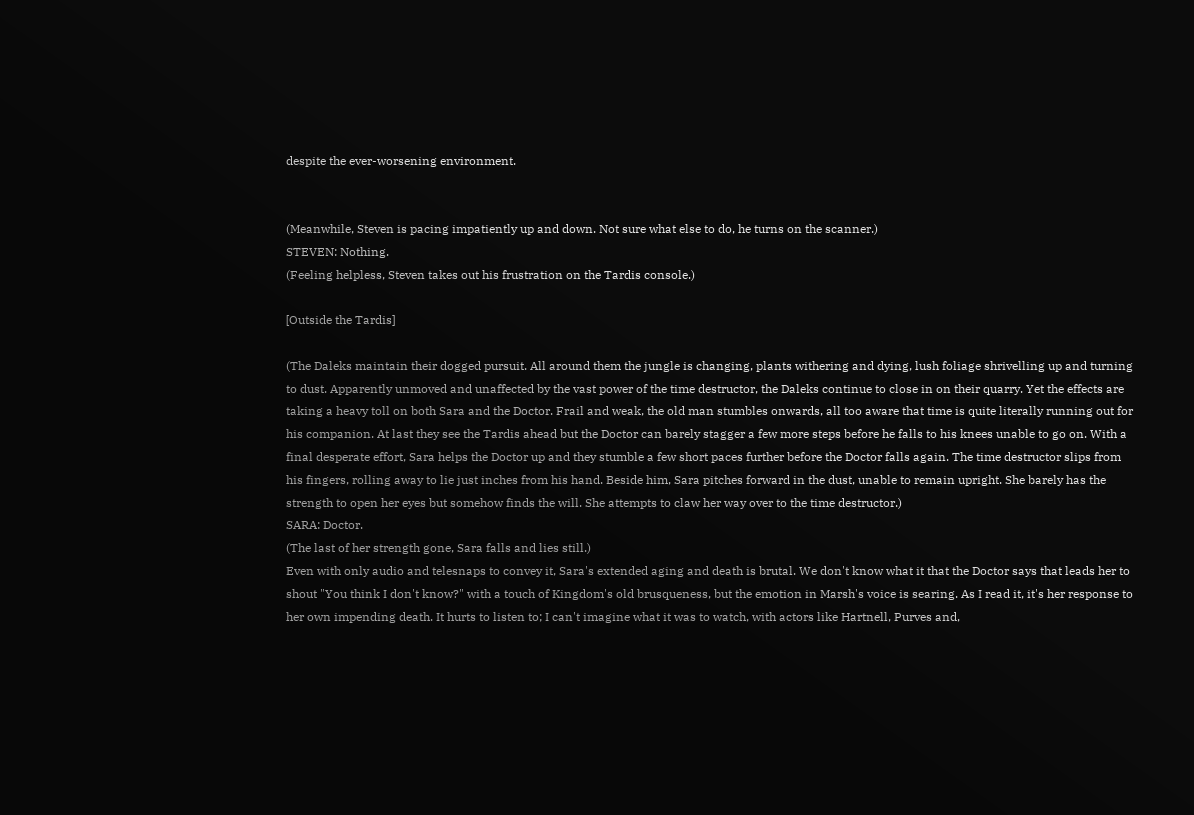despite the ever-worsening environment.


(Meanwhile, Steven is pacing impatiently up and down. Not sure what else to do, he turns on the scanner.)
STEVEN: Nothing.
(Feeling helpless, Steven takes out his frustration on the Tardis console.)

[Outside the Tardis]

(The Daleks maintain their dogged pursuit. All around them the jungle is changing, plants withering and dying, lush foliage shrivelling up and turning to dust. Apparently unmoved and unaffected by the vast power of the time destructor, the Daleks continue to close in on their quarry. Yet the effects are taking a heavy toll on both Sara and the Doctor. Frail and weak, the old man stumbles onwards, all too aware that time is quite literally running out for his companion. At last they see the Tardis ahead but the Doctor can barely stagger a few more steps before he falls to his knees unable to go on. With a final desperate effort, Sara helps the Doctor up and they stumble a few short paces further before the Doctor falls again. The time destructor slips from his fingers, rolling away to lie just inches from his hand. Beside him, Sara pitches forward in the dust, unable to remain upright. She barely has the strength to open her eyes but somehow finds the will. She attempts to claw her way over to the time destructor.)
SARA: Doctor.
(The last of her strength gone, Sara falls and lies still.)
Even with only audio and telesnaps to convey it, Sara's extended aging and death is brutal. We don't know what it that the Doctor says that leads her to shout "You think I don't know?" with a touch of Kingdom's old brusqueness, but the emotion in Marsh's voice is searing. As I read it, it's her response to her own impending death. It hurts to listen to; I can't imagine what it was to watch, with actors like Hartnell, Purves and,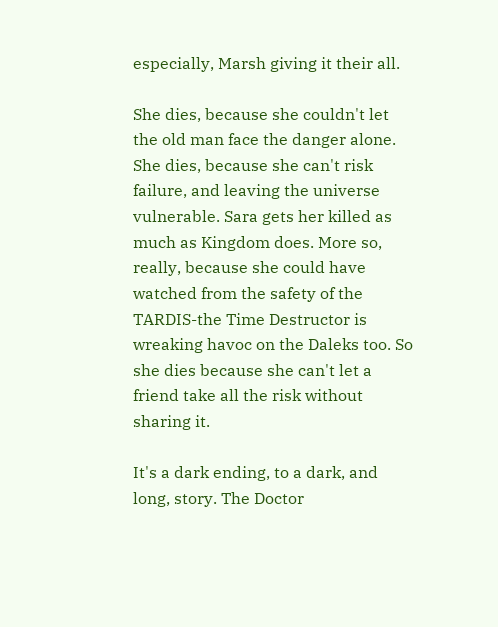especially, Marsh giving it their all.

She dies, because she couldn't let the old man face the danger alone. She dies, because she can't risk failure, and leaving the universe vulnerable. Sara gets her killed as much as Kingdom does. More so, really, because she could have watched from the safety of the TARDIS-the Time Destructor is wreaking havoc on the Daleks too. So she dies because she can't let a friend take all the risk without sharing it.

It's a dark ending, to a dark, and long, story. The Doctor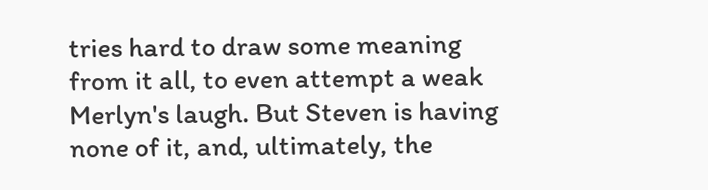tries hard to draw some meaning from it all, to even attempt a weak Merlyn's laugh. But Steven is having none of it, and, ultimately, the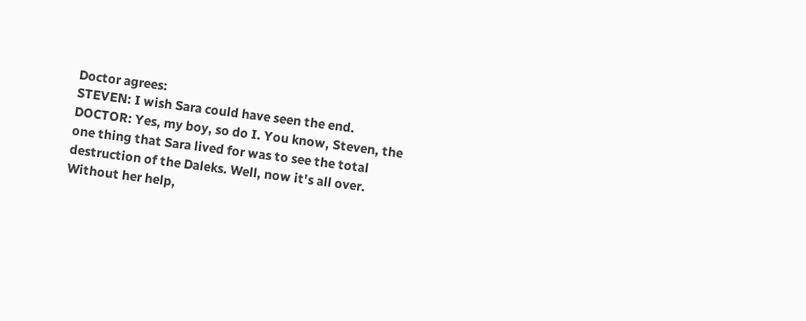Doctor agrees:
STEVEN: I wish Sara could have seen the end.
DOCTOR: Yes, my boy, so do I. You know, Steven, the one thing that Sara lived for was to see the total destruction of the Daleks. Well, now it's all over. Without her help,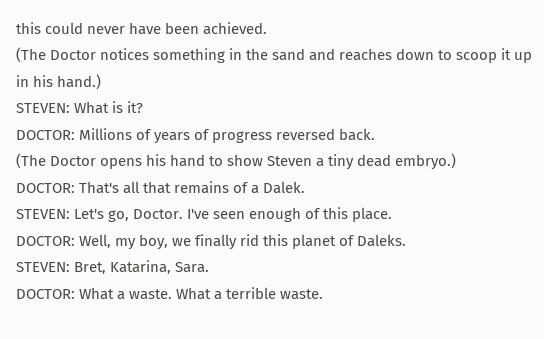this could never have been achieved.
(The Doctor notices something in the sand and reaches down to scoop it up in his hand.)
STEVEN: What is it?
DOCTOR: Millions of years of progress reversed back.
(The Doctor opens his hand to show Steven a tiny dead embryo.)
DOCTOR: That's all that remains of a Dalek.
STEVEN: Let's go, Doctor. I've seen enough of this place.
DOCTOR: Well, my boy, we finally rid this planet of Daleks.
STEVEN: Bret, Katarina, Sara.
DOCTOR: What a waste. What a terrible waste.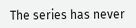The series has never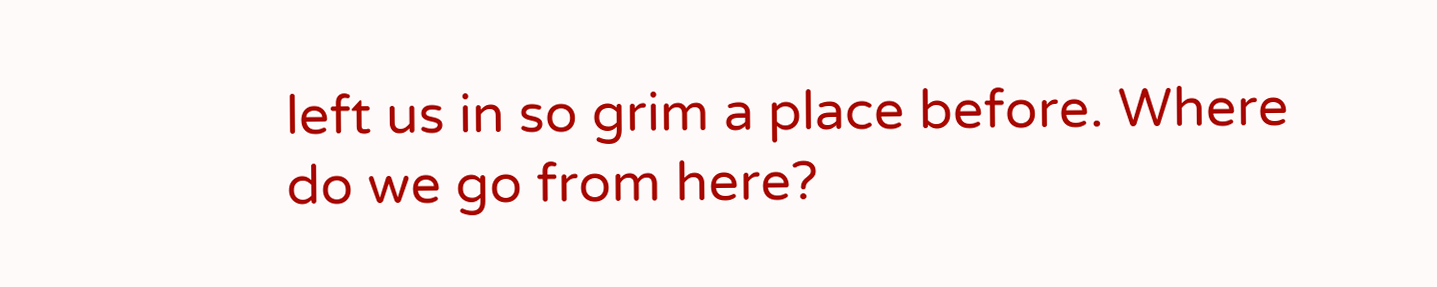left us in so grim a place before. Where do we go from here?